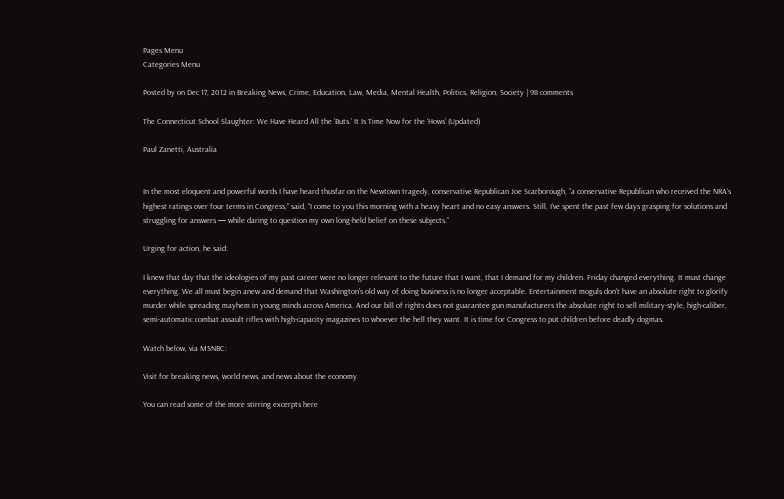Pages Menu
Categories Menu

Posted by on Dec 17, 2012 in Breaking News, Crime, Education, Law, Media, Mental Health, Politics, Religion, Society | 98 comments

The Connecticut School Slaughter: We Have Heard All the ‘Buts.’ It Is Time Now for the ‘Hows’ (Updated)

Paul Zanetti, Australia


In the most eloquent and powerful words I have heard thusfar on the Newtown tragedy, conservative Republican Joe Scarborough, “a conservative Republican who received the NRA’s highest ratings over four terms in Congress,” said, “I come to you this morning with a heavy heart and no easy answers. Still, I’ve spent the past few days grasping for solutions and struggling for answers — while daring to question my own long-held belief on these subjects.”

Urging for action, he said:

I knew that day that the ideologies of my past career were no longer relevant to the future that I want, that I demand for my children. Friday changed everything. It must change everything. We all must begin anew and demand that Washington’s old way of doing business is no longer acceptable. Entertainment moguls don’t have an absolute right to glorify murder while spreading mayhem in young minds across America. And our bill of rights does not guarantee gun manufacturers the absolute right to sell military-style, high-caliber, semi-automatic combat assault rifles with high-capacity magazines to whoever the hell they want. It is time for Congress to put children before deadly dogmas.

Watch below, via MSNBC:

Visit for breaking news, world news, and news about the economy

You can read some of the more stirring excerpts here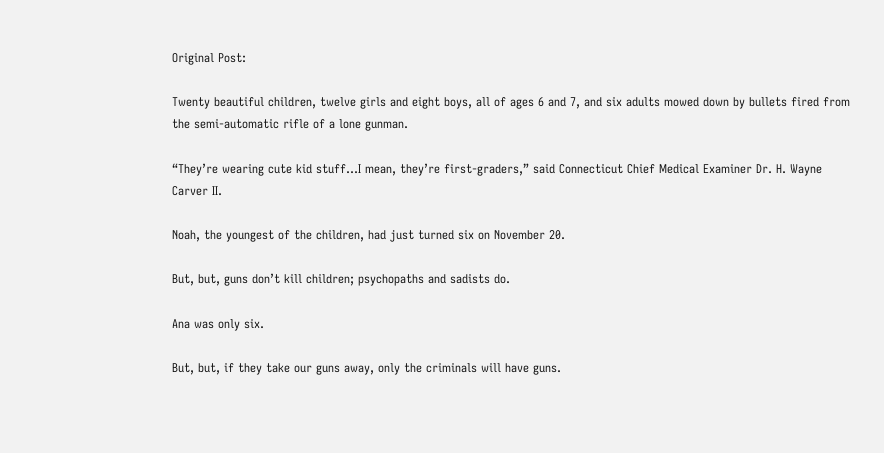Original Post:

Twenty beautiful children, twelve girls and eight boys, all of ages 6 and 7, and six adults mowed down by bullets fired from the semi-automatic rifle of a lone gunman.

“They’re wearing cute kid stuff…I mean, they’re first-graders,” said Connecticut Chief Medical Examiner Dr. H. Wayne Carver II.

Noah, the youngest of the children, had just turned six on November 20.

But, but, guns don’t kill children; psychopaths and sadists do.

Ana was only six.

But, but, if they take our guns away, only the criminals will have guns.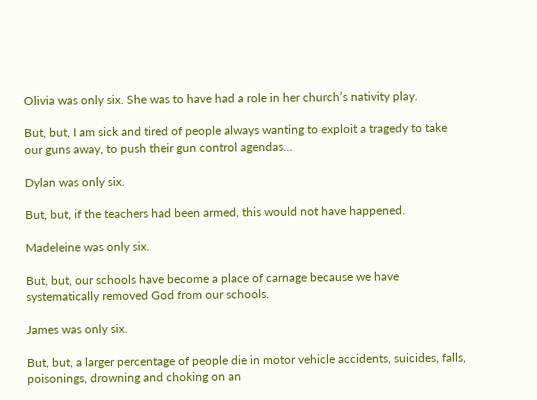Olivia was only six. She was to have had a role in her church’s nativity play.

But, but, I am sick and tired of people always wanting to exploit a tragedy to take our guns away, to push their gun control agendas…

Dylan was only six.

But, but, if the teachers had been armed, this would not have happened.

Madeleine was only six.

But, but, our schools have become a place of carnage because we have systematically removed God from our schools.

James was only six.

But, but, a larger percentage of people die in motor vehicle accidents, suicides, falls, poisonings, drowning and choking on an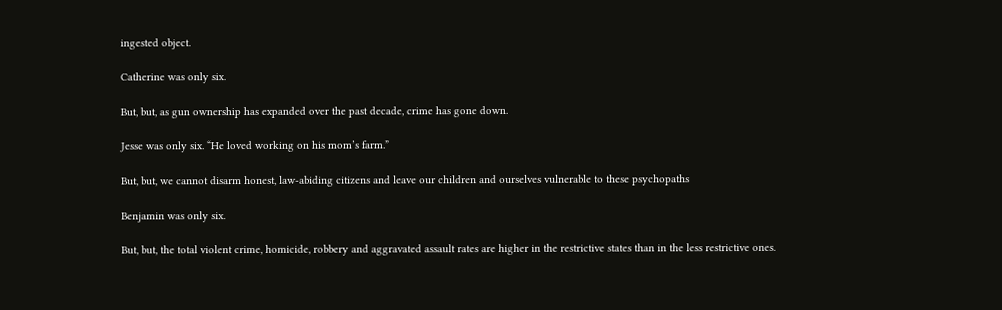ingested object.

Catherine was only six.

But, but, as gun ownership has expanded over the past decade, crime has gone down.

Jesse was only six. “He loved working on his mom’s farm.”

But, but, we cannot disarm honest, law-abiding citizens and leave our children and ourselves vulnerable to these psychopaths

Benjamin was only six.

But, but, the total violent crime, homicide, robbery and aggravated assault rates are higher in the restrictive states than in the less restrictive ones.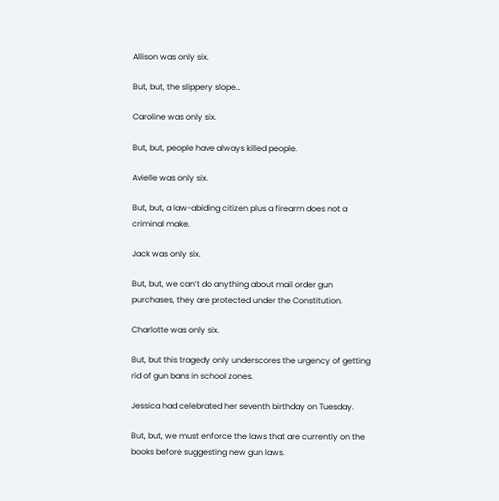Allison was only six.

But, but, the slippery slope…

Caroline was only six.

But, but, people have always killed people.

Avielle was only six.

But, but, a law-abiding citizen plus a firearm does not a criminal make.

Jack was only six.

But, but, we can’t do anything about mail order gun purchases, they are protected under the Constitution.

Charlotte was only six.

But, but this tragedy only underscores the urgency of getting rid of gun bans in school zones.

Jessica had celebrated her seventh birthday on Tuesday.

But, but, we must enforce the laws that are currently on the books before suggesting new gun laws.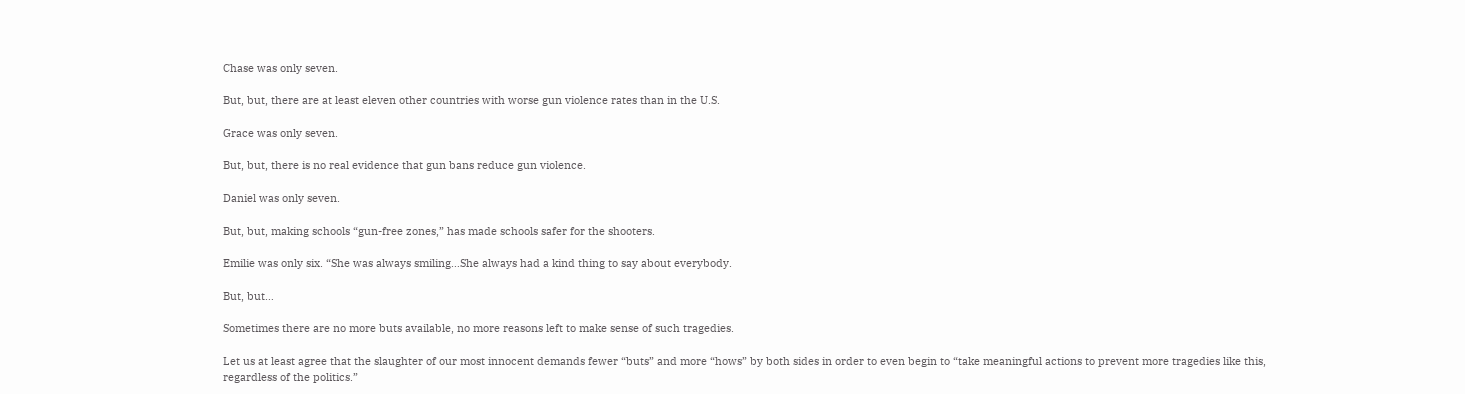Chase was only seven.

But, but, there are at least eleven other countries with worse gun violence rates than in the U.S.

Grace was only seven.

But, but, there is no real evidence that gun bans reduce gun violence.

Daniel was only seven.

But, but, making schools “gun-free zones,” has made schools safer for the shooters.

Emilie was only six. “She was always smiling…She always had a kind thing to say about everybody.

But, but…

Sometimes there are no more buts available, no more reasons left to make sense of such tragedies.

Let us at least agree that the slaughter of our most innocent demands fewer “buts” and more “hows” by both sides in order to even begin to “take meaningful actions to prevent more tragedies like this, regardless of the politics.”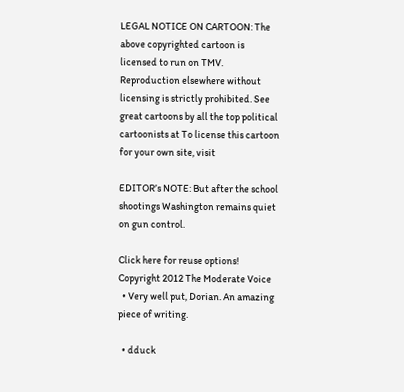LEGAL NOTICE ON CARTOON: The above copyrighted cartoon is licensed to run on TMV. Reproduction elsewhere without licensing is strictly prohibited. See great cartoons by all the top political cartoonists at To license this cartoon for your own site, visit

EDITOR’s NOTE: But after the school shootings Washington remains quiet on gun control.

Click here for reuse options!
Copyright 2012 The Moderate Voice
  • Very well put, Dorian. An amazing piece of writing.

  • dduck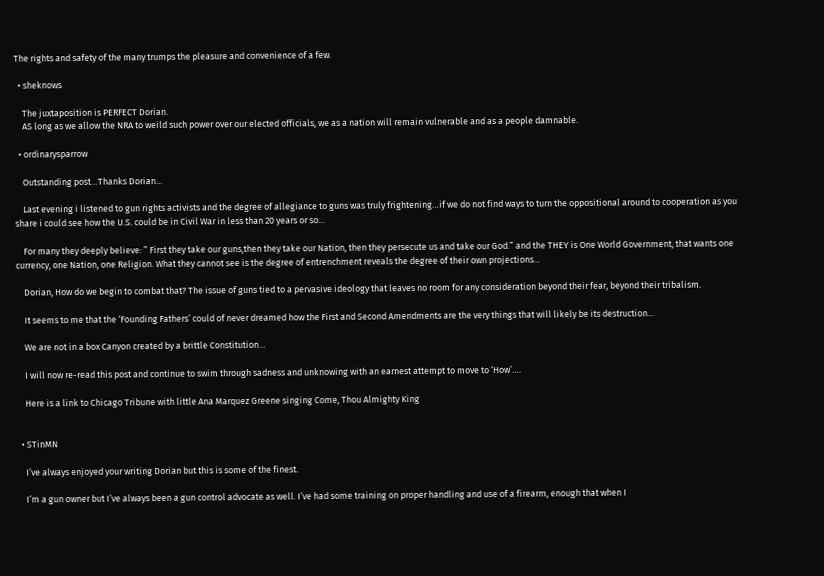The rights and safety of the many trumps the pleasure and convenience of a few.

  • sheknows

    The juxtaposition is PERFECT Dorian.
    AS long as we allow the NRA to weild such power over our elected officials, we as a nation will remain vulnerable and as a people damnable.

  • ordinarysparrow

    Outstanding post…Thanks Dorian…

    Last evening i listened to gun rights activists and the degree of allegiance to guns was truly frightening…if we do not find ways to turn the oppositional around to cooperation as you share i could see how the U.S. could be in Civil War in less than 20 years or so…

    For many they deeply believe: ” First they take our guns,then they take our Nation, then they persecute us and take our God.” and the THEY is One World Government, that wants one currency, one Nation, one Religion. What they cannot see is the degree of entrenchment reveals the degree of their own projections…

    Dorian, How do we begin to combat that? The issue of guns tied to a pervasive ideology that leaves no room for any consideration beyond their fear, beyond their tribalism.

    It seems to me that the ‘Founding Fathers’ could of never dreamed how the First and Second Amendments are the very things that will likely be its destruction…

    We are not in a box Canyon created by a brittle Constitution…

    I will now re-read this post and continue to swim through sadness and unknowing with an earnest attempt to move to ‘How’….

    Here is a link to Chicago Tribune with little Ana Marquez Greene singing Come, Thou Almighty King


  • STinMN

    I’ve always enjoyed your writing Dorian but this is some of the finest.

    I’m a gun owner but I’ve always been a gun control advocate as well. I’ve had some training on proper handling and use of a firearm, enough that when I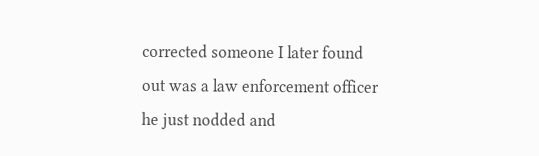corrected someone I later found out was a law enforcement officer he just nodded and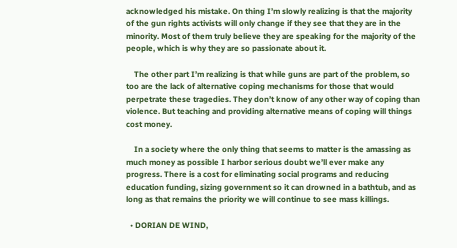acknowledged his mistake. On thing I’m slowly realizing is that the majority of the gun rights activists will only change if they see that they are in the minority. Most of them truly believe they are speaking for the majority of the people, which is why they are so passionate about it.

    The other part I’m realizing is that while guns are part of the problem, so too are the lack of alternative coping mechanisms for those that would perpetrate these tragedies. They don’t know of any other way of coping than violence. But teaching and providing alternative means of coping will things cost money.

    In a society where the only thing that seems to matter is the amassing as much money as possible I harbor serious doubt we’ll ever make any progress. There is a cost for eliminating social programs and reducing education funding, sizing government so it can drowned in a bathtub, and as long as that remains the priority we will continue to see mass killings.

  • DORIAN DE WIND,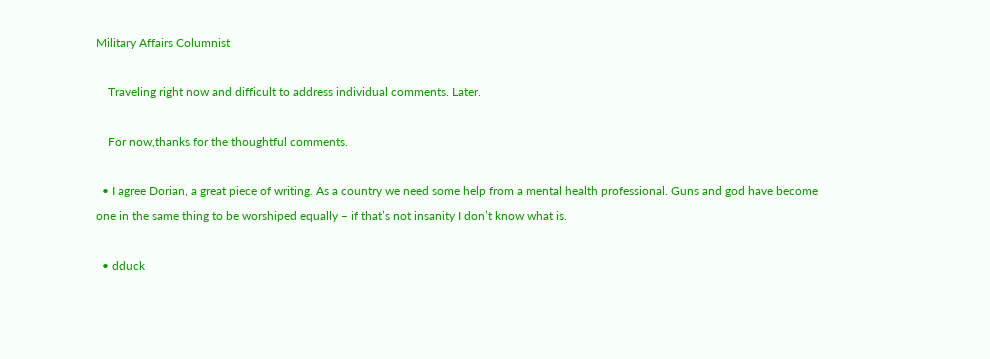Military Affairs Columnist

    Traveling right now and difficult to address individual comments. Later.

    For now,thanks for the thoughtful comments.

  • I agree Dorian, a great piece of writing. As a country we need some help from a mental health professional. Guns and god have become one in the same thing to be worshiped equally – if that’s not insanity I don’t know what is.

  • dduck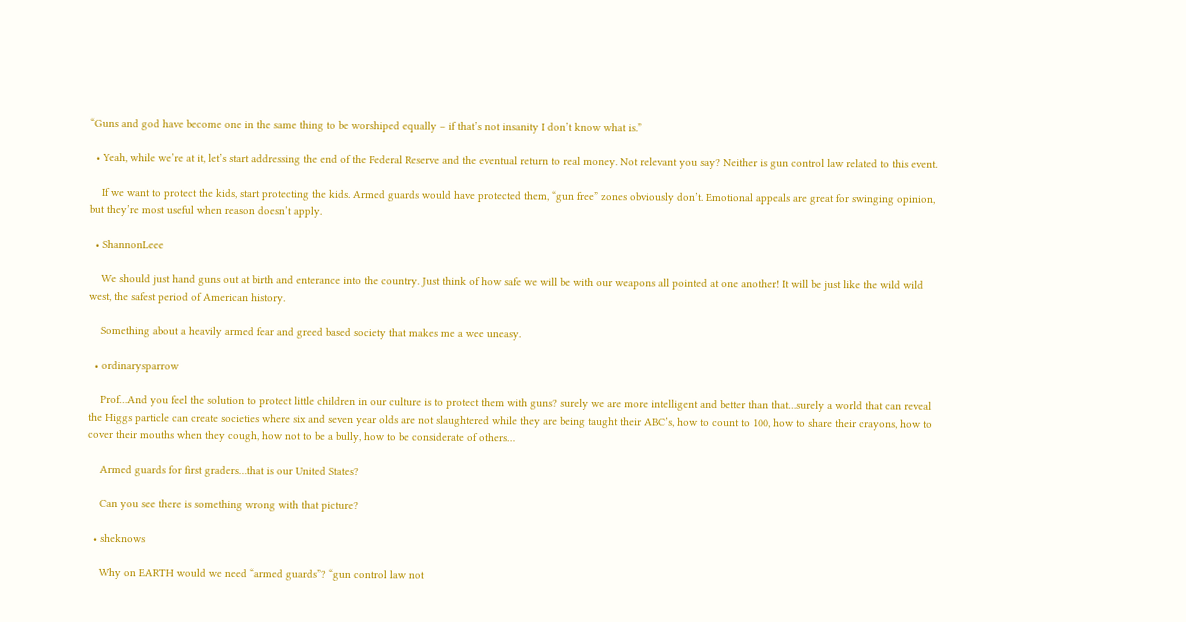“Guns and god have become one in the same thing to be worshiped equally – if that’s not insanity I don’t know what is.”

  • Yeah, while we’re at it, let’s start addressing the end of the Federal Reserve and the eventual return to real money. Not relevant you say? Neither is gun control law related to this event.

    If we want to protect the kids, start protecting the kids. Armed guards would have protected them, “gun free” zones obviously don’t. Emotional appeals are great for swinging opinion, but they’re most useful when reason doesn’t apply.

  • ShannonLeee

    We should just hand guns out at birth and enterance into the country. Just think of how safe we will be with our weapons all pointed at one another! It will be just like the wild wild west, the safest period of American history.

    Something about a heavily armed fear and greed based society that makes me a wee uneasy.

  • ordinarysparrow

    Prof…And you feel the solution to protect little children in our culture is to protect them with guns? surely we are more intelligent and better than that…surely a world that can reveal the Higgs particle can create societies where six and seven year olds are not slaughtered while they are being taught their ABC’s, how to count to 100, how to share their crayons, how to cover their mouths when they cough, how not to be a bully, how to be considerate of others…

    Armed guards for first graders…that is our United States?

    Can you see there is something wrong with that picture?

  • sheknows

    Why on EARTH would we need “armed guards”? “gun control law not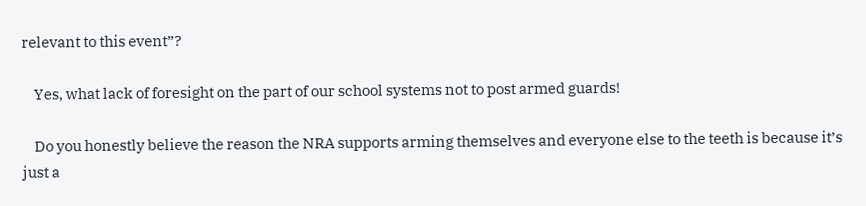relevant to this event”?

    Yes, what lack of foresight on the part of our school systems not to post armed guards!

    Do you honestly believe the reason the NRA supports arming themselves and everyone else to the teeth is because it’s just a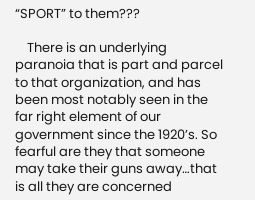“SPORT” to them???

    There is an underlying paranoia that is part and parcel to that organization, and has been most notably seen in the far right element of our government since the 1920’s. So fearful are they that someone may take their guns away…that is all they are concerned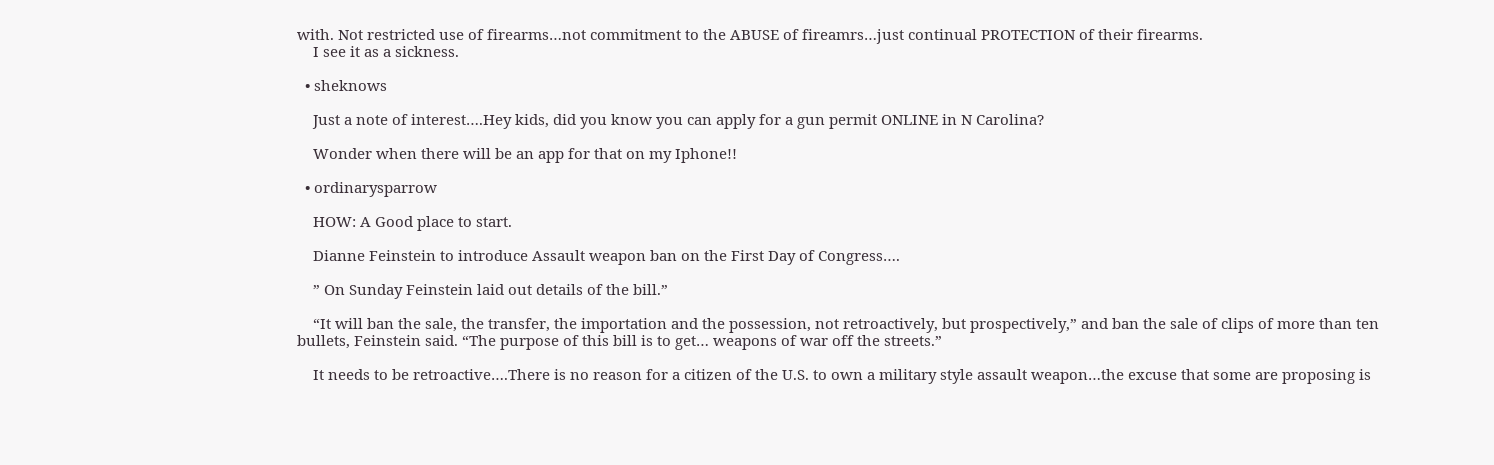with. Not restricted use of firearms…not commitment to the ABUSE of fireamrs…just continual PROTECTION of their firearms.
    I see it as a sickness.

  • sheknows

    Just a note of interest….Hey kids, did you know you can apply for a gun permit ONLINE in N Carolina?

    Wonder when there will be an app for that on my Iphone!!

  • ordinarysparrow

    HOW: A Good place to start.

    Dianne Feinstein to introduce Assault weapon ban on the First Day of Congress….

    ” On Sunday Feinstein laid out details of the bill.”

    “It will ban the sale, the transfer, the importation and the possession, not retroactively, but prospectively,” and ban the sale of clips of more than ten bullets, Feinstein said. “The purpose of this bill is to get… weapons of war off the streets.”

    It needs to be retroactive….There is no reason for a citizen of the U.S. to own a military style assault weapon…the excuse that some are proposing is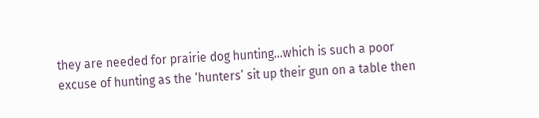they are needed for prairie dog hunting…which is such a poor excuse of hunting as the ‘hunters’ sit up their gun on a table then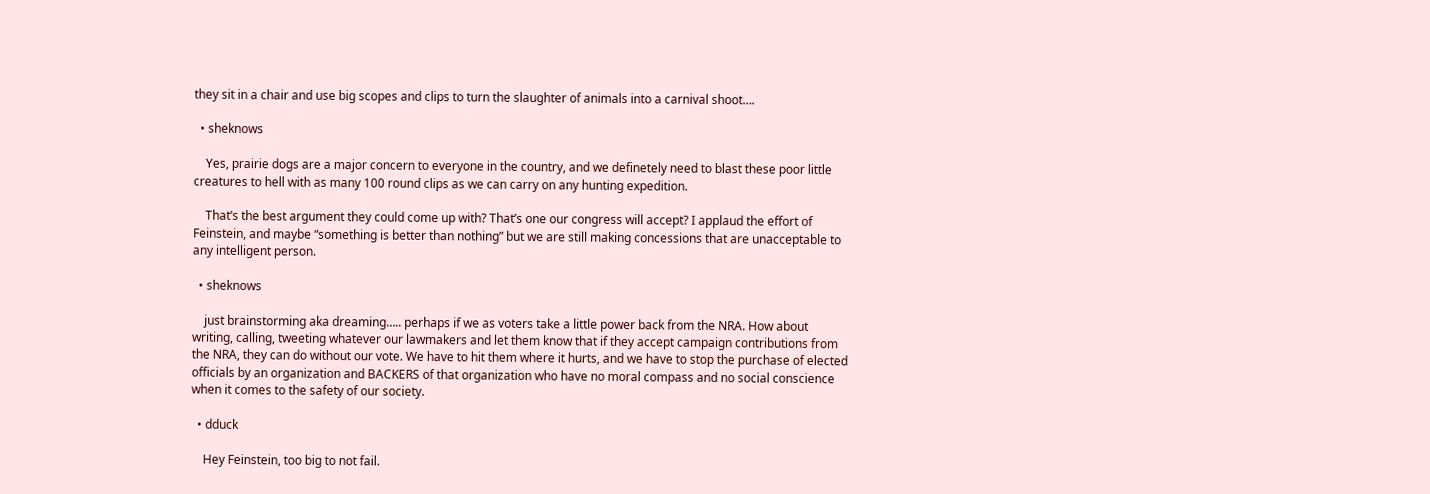they sit in a chair and use big scopes and clips to turn the slaughter of animals into a carnival shoot….

  • sheknows

    Yes, prairie dogs are a major concern to everyone in the country, and we definetely need to blast these poor little creatures to hell with as many 100 round clips as we can carry on any hunting expedition.

    That’s the best argument they could come up with? That’s one our congress will accept? I applaud the effort of Feinstein, and maybe “something is better than nothing” but we are still making concessions that are unacceptable to any intelligent person.

  • sheknows

    just brainstorming aka dreaming….. perhaps if we as voters take a little power back from the NRA. How about writing, calling, tweeting whatever our lawmakers and let them know that if they accept campaign contributions from the NRA, they can do without our vote. We have to hit them where it hurts, and we have to stop the purchase of elected officials by an organization and BACKERS of that organization who have no moral compass and no social conscience when it comes to the safety of our society.

  • dduck

    Hey Feinstein, too big to not fail.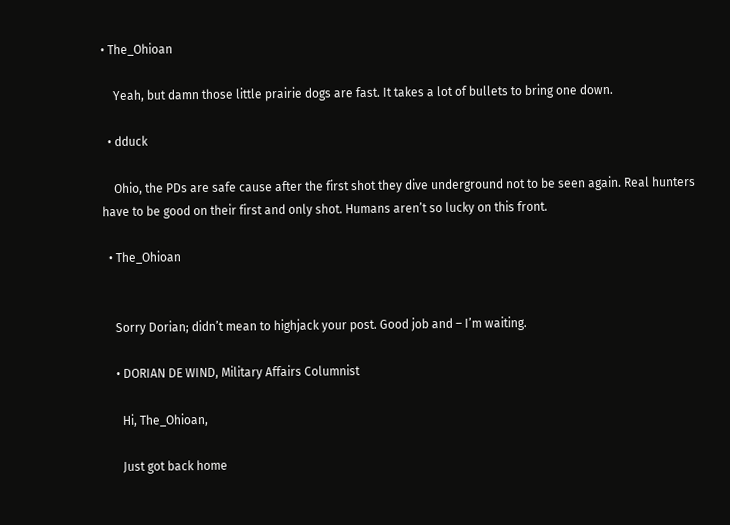• The_Ohioan

    Yeah, but damn those little prairie dogs are fast. It takes a lot of bullets to bring one down.

  • dduck

    Ohio, the PDs are safe cause after the first shot they dive underground not to be seen again. Real hunters have to be good on their first and only shot. Humans aren’t so lucky on this front.

  • The_Ohioan


    Sorry Dorian; didn’t mean to highjack your post. Good job and – I’m waiting.

    • DORIAN DE WIND, Military Affairs Columnist

      Hi, The_Ohioan,

      Just got back home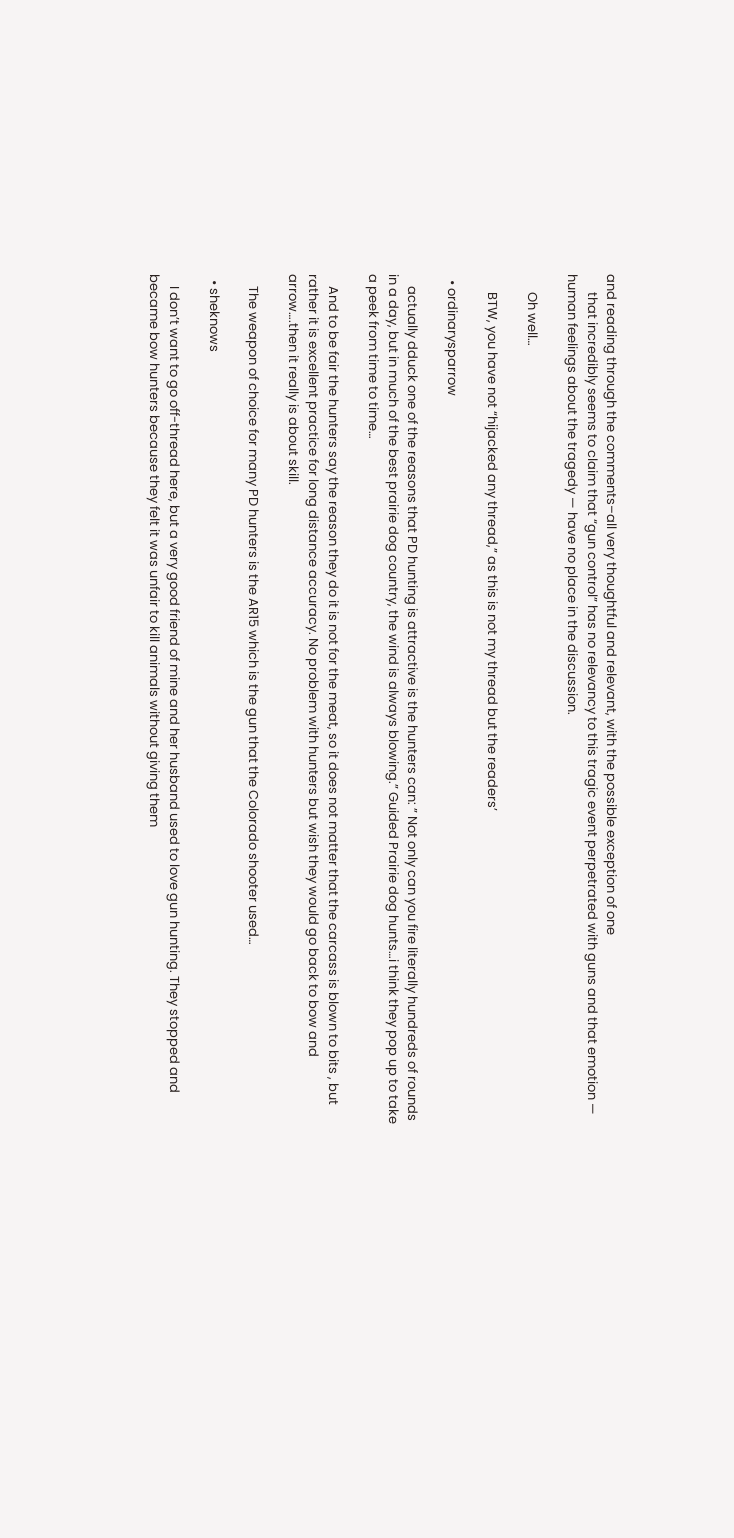and reading through the comments–all very thoughtful and relevant, with the possible exception of one
      that incredibly seems to claim that “gun control” has no relevancy to this tragic event perpetrated with guns and that emotion — human feelings about the tragedy — have no place in the discussion.

      Oh well…

      BTW, you have not “hijacked any thread,” as this is not my thread but the readers’

  • ordinarysparrow

    actually dduck one of the reasons that PD hunting is attractive is the hunters can: ” Not only can you fire literally hundreds of rounds in a day, but in much of the best prairie dog country, the wind is always blowing.” Guided Prairie dog hunts…i think they pop up to take a peek from time to time…

    And to be fair the hunters say the reason they do it is not for the meat, so it does not matter that the carcass is blown to bits , but rather it is excellent practice for long distance accuracy. No problem with hunters but wish they would go back to bow and arrow….then it really is about skill.

    The weapon of choice for many PD hunters is the AR15 which is the gun that the Colorado shooter used…

  • sheknows

    I don’t want to go off-thread here, but a very good friend of mine and her husband used to love gun hunting. They stopped and became bow hunters because they felt it was unfair to kill animals without giving them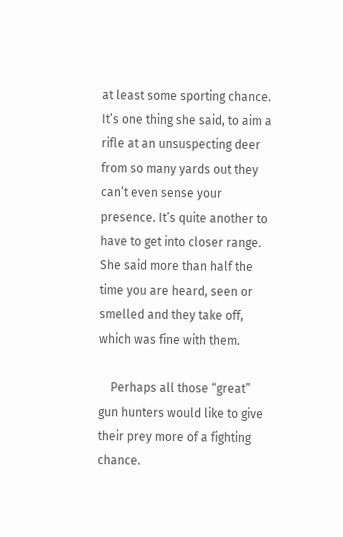at least some sporting chance. It’s one thing she said, to aim a rifle at an unsuspecting deer from so many yards out they can’t even sense your presence. It’s quite another to have to get into closer range. She said more than half the time you are heard, seen or smelled and they take off, which was fine with them.

    Perhaps all those “great” gun hunters would like to give their prey more of a fighting chance.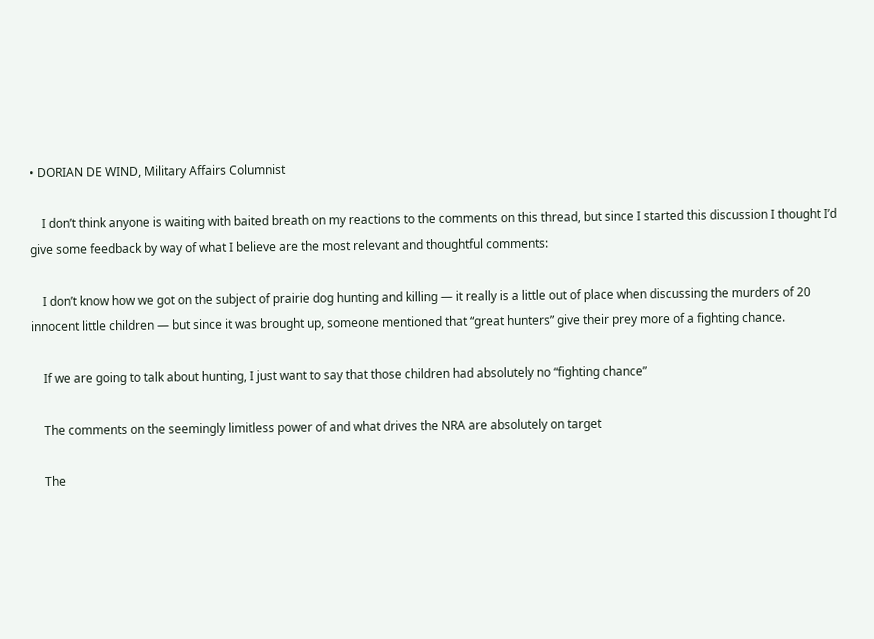• DORIAN DE WIND, Military Affairs Columnist

    I don’t think anyone is waiting with baited breath on my reactions to the comments on this thread, but since I started this discussion I thought I’d give some feedback by way of what I believe are the most relevant and thoughtful comments:

    I don’t know how we got on the subject of prairie dog hunting and killing — it really is a little out of place when discussing the murders of 20 innocent little children — but since it was brought up, someone mentioned that “great hunters” give their prey more of a fighting chance.

    If we are going to talk about hunting, I just want to say that those children had absolutely no “fighting chance”

    The comments on the seemingly limitless power of and what drives the NRA are absolutely on target

    The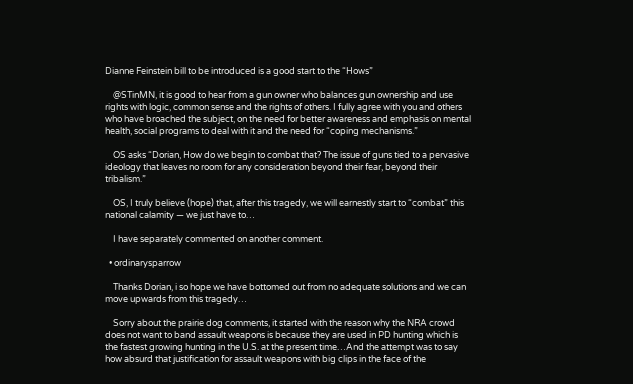Dianne Feinstein bill to be introduced is a good start to the “Hows”

    @STinMN, it is good to hear from a gun owner who balances gun ownership and use rights with logic, common sense and the rights of others. I fully agree with you and others who have broached the subject, on the need for better awareness and emphasis on mental health, social programs to deal with it and the need for “coping mechanisms.”

    OS asks “Dorian, How do we begin to combat that? The issue of guns tied to a pervasive ideology that leaves no room for any consideration beyond their fear, beyond their tribalism.”

    OS, I truly believe (hope) that, after this tragedy, we will earnestly start to “combat” this national calamity — we just have to…

    I have separately commented on another comment.

  • ordinarysparrow

    Thanks Dorian, i so hope we have bottomed out from no adequate solutions and we can move upwards from this tragedy…

    Sorry about the prairie dog comments, it started with the reason why the NRA crowd does not want to band assault weapons is because they are used in PD hunting which is the fastest growing hunting in the U.S. at the present time…And the attempt was to say how absurd that justification for assault weapons with big clips in the face of the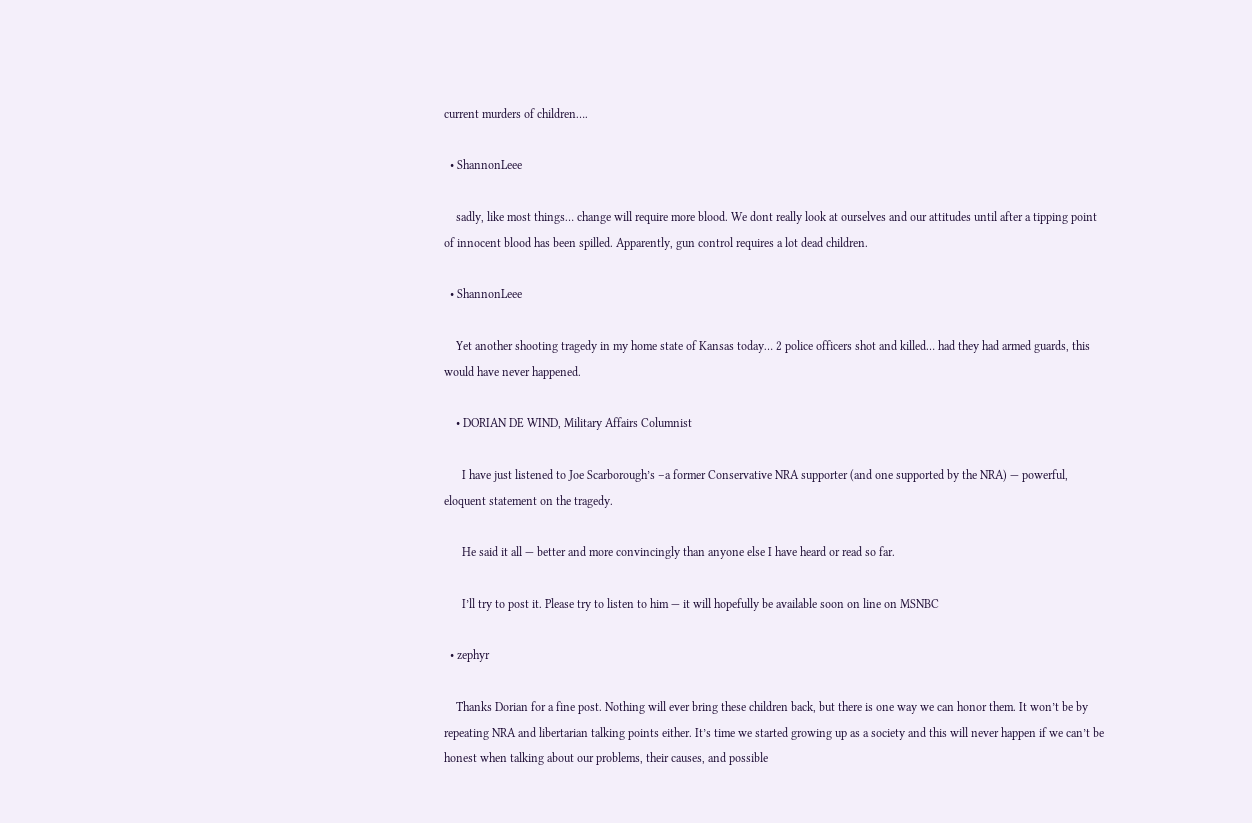current murders of children….

  • ShannonLeee

    sadly, like most things… change will require more blood. We dont really look at ourselves and our attitudes until after a tipping point of innocent blood has been spilled. Apparently, gun control requires a lot dead children.

  • ShannonLeee

    Yet another shooting tragedy in my home state of Kansas today… 2 police officers shot and killed… had they had armed guards, this would have never happened.

    • DORIAN DE WIND, Military Affairs Columnist

      I have just listened to Joe Scarborough’s –a former Conservative NRA supporter (and one supported by the NRA) — powerful, eloquent statement on the tragedy.

      He said it all — better and more convincingly than anyone else I have heard or read so far.

      I’ll try to post it. Please try to listen to him — it will hopefully be available soon on line on MSNBC

  • zephyr

    Thanks Dorian for a fine post. Nothing will ever bring these children back, but there is one way we can honor them. It won’t be by repeating NRA and libertarian talking points either. It’s time we started growing up as a society and this will never happen if we can’t be honest when talking about our problems, their causes, and possible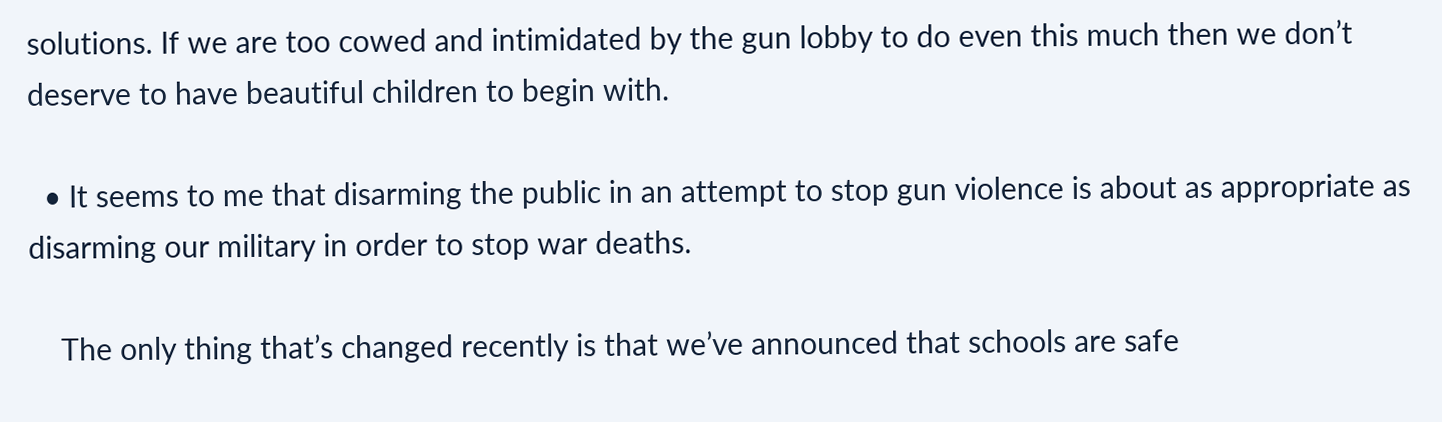solutions. If we are too cowed and intimidated by the gun lobby to do even this much then we don’t deserve to have beautiful children to begin with.

  • It seems to me that disarming the public in an attempt to stop gun violence is about as appropriate as disarming our military in order to stop war deaths.

    The only thing that’s changed recently is that we’ve announced that schools are safe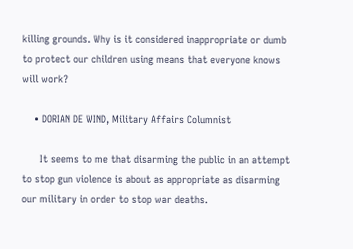killing grounds. Why is it considered inappropriate or dumb to protect our children using means that everyone knows will work?

    • DORIAN DE WIND, Military Affairs Columnist

      It seems to me that disarming the public in an attempt to stop gun violence is about as appropriate as disarming our military in order to stop war deaths.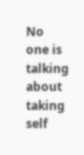No one is talking about taking self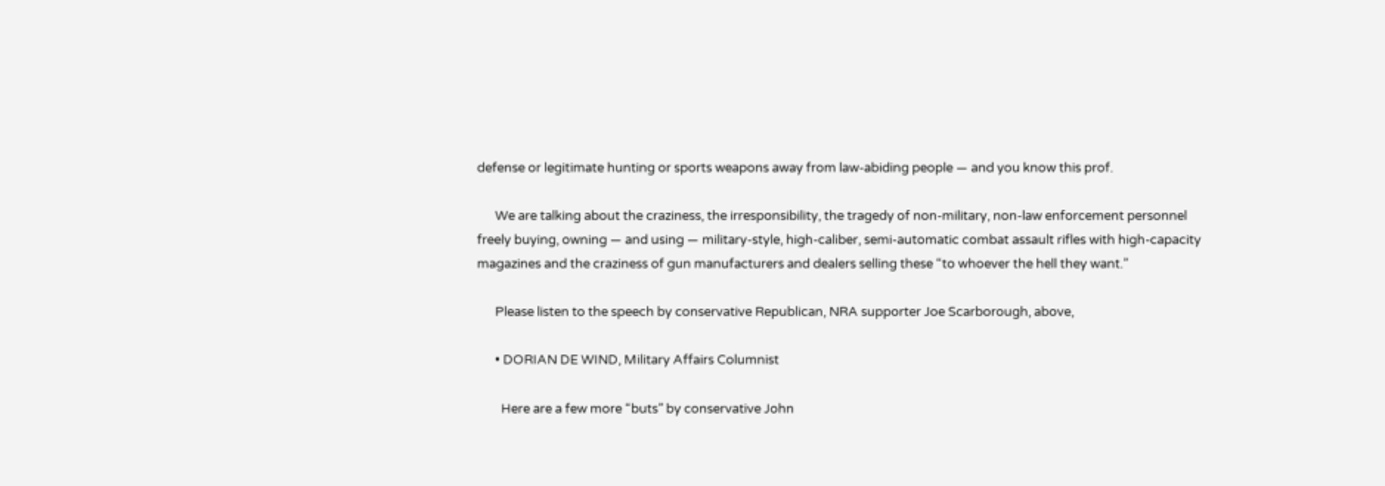defense or legitimate hunting or sports weapons away from law-abiding people — and you know this prof.

      We are talking about the craziness, the irresponsibility, the tragedy of non-military, non-law enforcement personnel freely buying, owning — and using — military-style, high-caliber, semi-automatic combat assault rifles with high-capacity magazines and the craziness of gun manufacturers and dealers selling these “to whoever the hell they want.”

      Please listen to the speech by conservative Republican, NRA supporter Joe Scarborough, above,

      • DORIAN DE WIND, Military Affairs Columnist

        Here are a few more “buts” by conservative John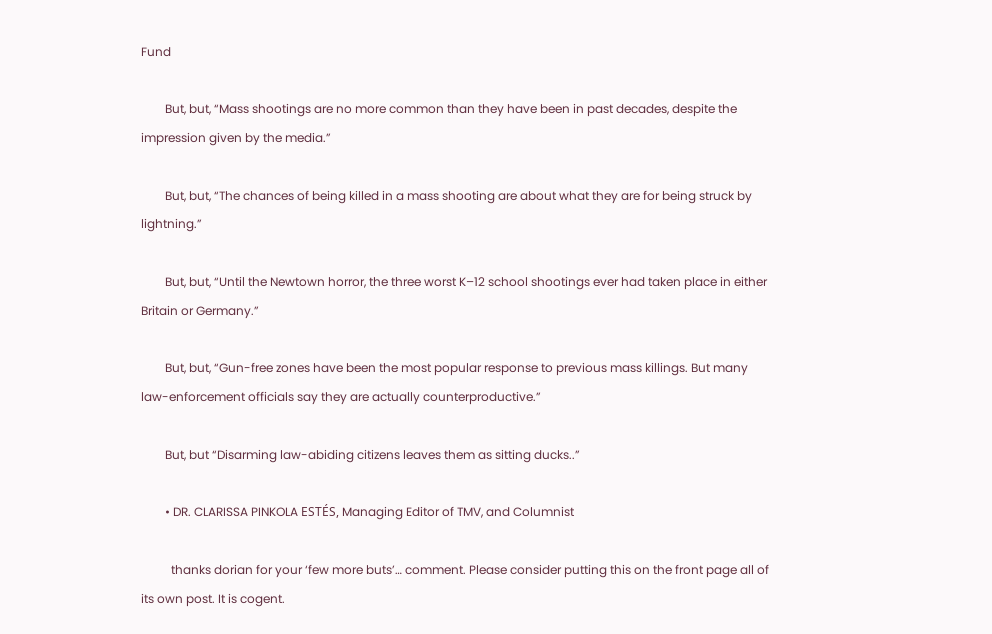Fund

        But, but, “Mass shootings are no more common than they have been in past decades, despite the impression given by the media.”

        But, but, “The chances of being killed in a mass shooting are about what they are for being struck by lightning.”

        But, but, “Until the Newtown horror, the three worst K–12 school shootings ever had taken place in either Britain or Germany.”

        But, but, “Gun-free zones have been the most popular response to previous mass killings. But many law-enforcement officials say they are actually counterproductive.”

        But, but “Disarming law-abiding citizens leaves them as sitting ducks..”

        • DR. CLARISSA PINKOLA ESTÉS, Managing Editor of TMV, and Columnist

          thanks dorian for your ‘few more buts’… comment. Please consider putting this on the front page all of its own post. It is cogent.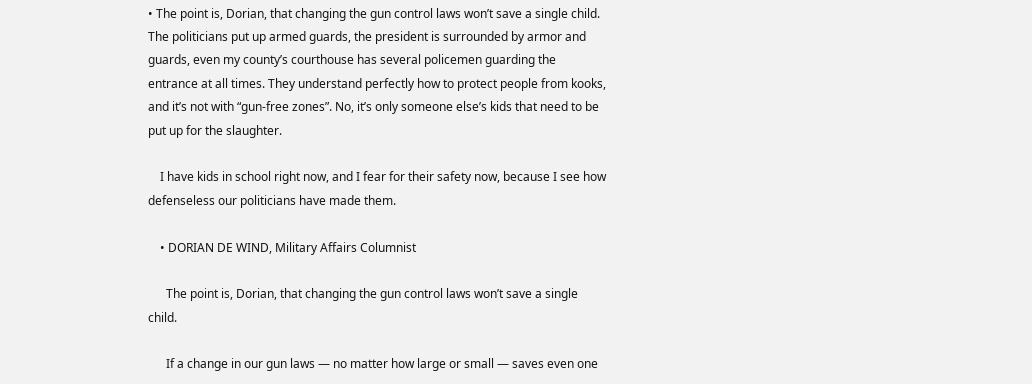• The point is, Dorian, that changing the gun control laws won’t save a single child. The politicians put up armed guards, the president is surrounded by armor and guards, even my county’s courthouse has several policemen guarding the entrance at all times. They understand perfectly how to protect people from kooks, and it’s not with “gun-free zones”. No, it’s only someone else’s kids that need to be put up for the slaughter.

    I have kids in school right now, and I fear for their safety now, because I see how defenseless our politicians have made them.

    • DORIAN DE WIND, Military Affairs Columnist

      The point is, Dorian, that changing the gun control laws won’t save a single child.

      If a change in our gun laws — no matter how large or small — saves even one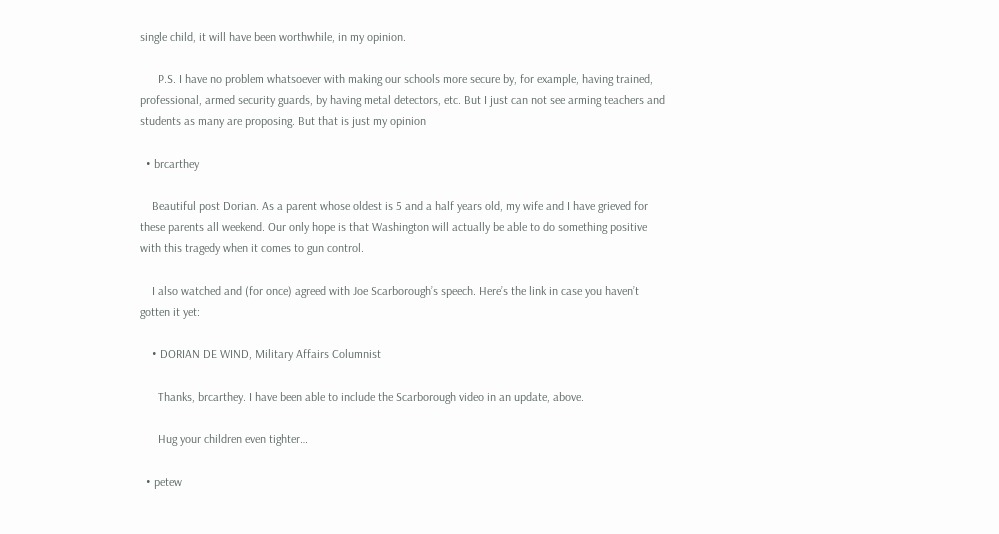single child, it will have been worthwhile, in my opinion.

      P.S. I have no problem whatsoever with making our schools more secure by, for example, having trained, professional, armed security guards, by having metal detectors, etc. But I just can not see arming teachers and students as many are proposing. But that is just my opinion

  • brcarthey

    Beautiful post Dorian. As a parent whose oldest is 5 and a half years old, my wife and I have grieved for these parents all weekend. Our only hope is that Washington will actually be able to do something positive with this tragedy when it comes to gun control.

    I also watched and (for once) agreed with Joe Scarborough’s speech. Here’s the link in case you haven’t gotten it yet:

    • DORIAN DE WIND, Military Affairs Columnist

      Thanks, brcarthey. I have been able to include the Scarborough video in an update, above.

      Hug your children even tighter…

  • petew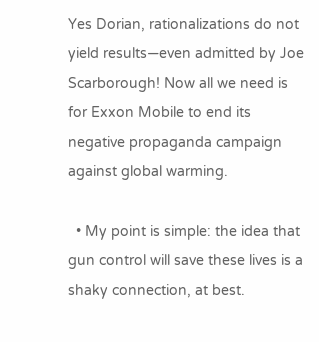Yes Dorian, rationalizations do not yield results—even admitted by Joe Scarborough! Now all we need is for Exxon Mobile to end its negative propaganda campaign against global warming.

  • My point is simple: the idea that gun control will save these lives is a shaky connection, at best.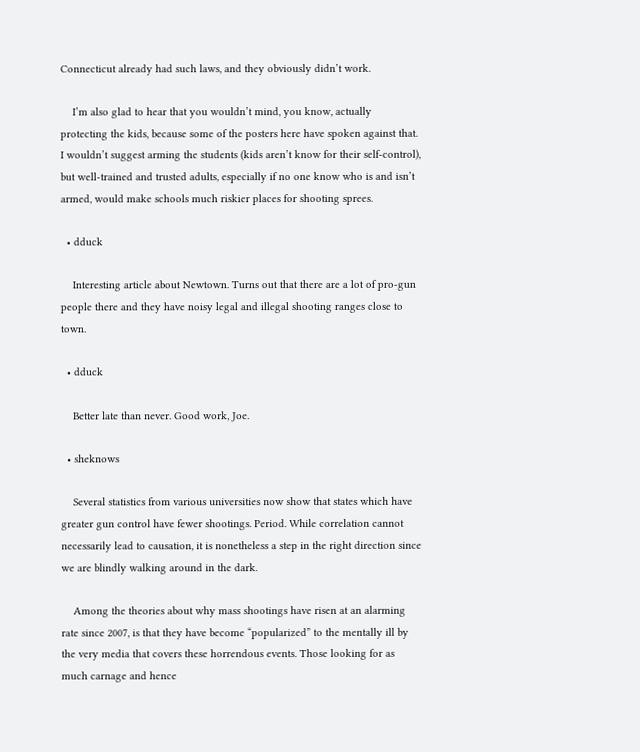Connecticut already had such laws, and they obviously didn’t work.

    I’m also glad to hear that you wouldn’t mind, you know, actually protecting the kids, because some of the posters here have spoken against that. I wouldn’t suggest arming the students (kids aren’t know for their self-control), but well-trained and trusted adults, especially if no one know who is and isn’t armed, would make schools much riskier places for shooting sprees.

  • dduck

    Interesting article about Newtown. Turns out that there are a lot of pro-gun people there and they have noisy legal and illegal shooting ranges close to town.

  • dduck

    Better late than never. Good work, Joe.

  • sheknows

    Several statistics from various universities now show that states which have greater gun control have fewer shootings. Period. While correlation cannot necessarily lead to causation, it is nonetheless a step in the right direction since we are blindly walking around in the dark.

    Among the theories about why mass shootings have risen at an alarming rate since 2007, is that they have become “popularized” to the mentally ill by the very media that covers these horrendous events. Those looking for as much carnage and hence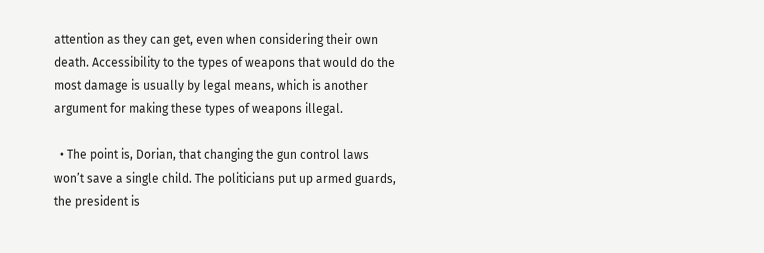attention as they can get, even when considering their own death. Accessibility to the types of weapons that would do the most damage is usually by legal means, which is another argument for making these types of weapons illegal.

  • The point is, Dorian, that changing the gun control laws won’t save a single child. The politicians put up armed guards, the president is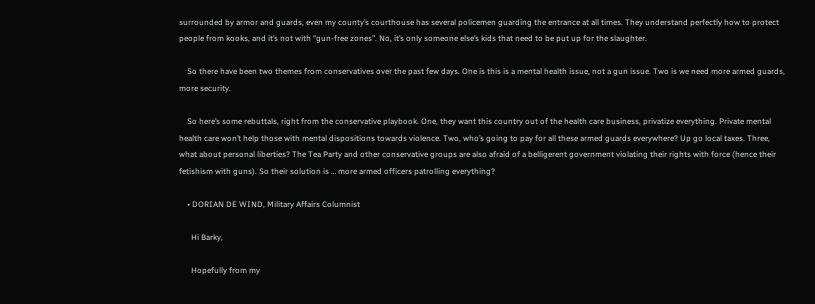surrounded by armor and guards, even my county’s courthouse has several policemen guarding the entrance at all times. They understand perfectly how to protect people from kooks, and it’s not with “gun-free zones”. No, it’s only someone else’s kids that need to be put up for the slaughter.

    So there have been two themes from conservatives over the past few days. One is this is a mental health issue, not a gun issue. Two is we need more armed guards, more security.

    So here’s some rebuttals, right from the conservative playbook. One, they want this country out of the health care business, privatize everything. Private mental health care won’t help those with mental dispositions towards violence. Two, who’s going to pay for all these armed guards everywhere? Up go local taxes. Three, what about personal liberties? The Tea Party and other conservative groups are also afraid of a belligerent government violating their rights with force (hence their fetishism with guns). So their solution is … more armed officers patrolling everything?

    • DORIAN DE WIND, Military Affairs Columnist

      Hi Barky,

      Hopefully from my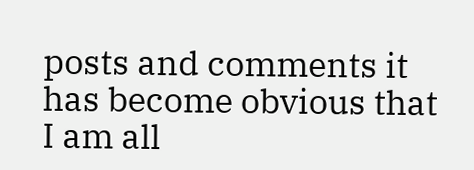posts and comments it has become obvious that I am all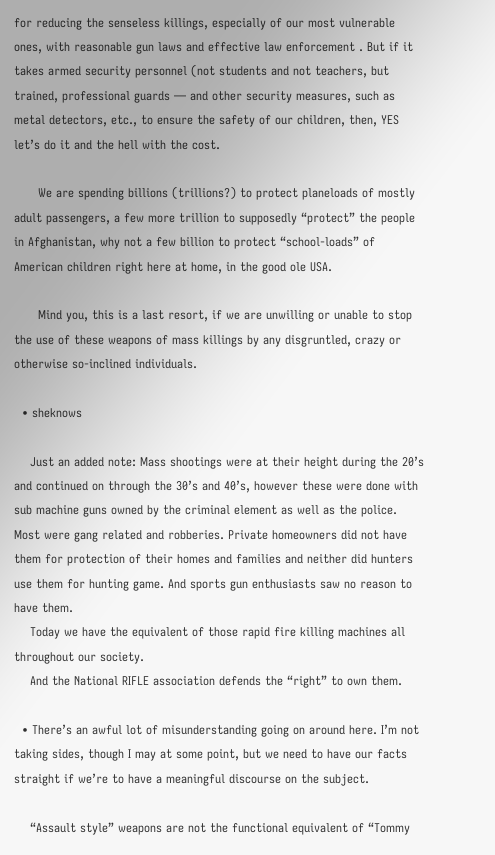for reducing the senseless killings, especially of our most vulnerable ones, with reasonable gun laws and effective law enforcement . But if it takes armed security personnel (not students and not teachers, but trained, professional guards — and other security measures, such as metal detectors, etc., to ensure the safety of our children, then, YES let’s do it and the hell with the cost.

      We are spending billions (trillions?) to protect planeloads of mostly adult passengers, a few more trillion to supposedly “protect” the people in Afghanistan, why not a few billion to protect “school-loads” of American children right here at home, in the good ole USA.

      Mind you, this is a last resort, if we are unwilling or unable to stop the use of these weapons of mass killings by any disgruntled, crazy or otherwise so-inclined individuals.

  • sheknows

    Just an added note: Mass shootings were at their height during the 20’s and continued on through the 30’s and 40’s, however these were done with sub machine guns owned by the criminal element as well as the police. Most were gang related and robberies. Private homeowners did not have them for protection of their homes and families and neither did hunters use them for hunting game. And sports gun enthusiasts saw no reason to have them.
    Today we have the equivalent of those rapid fire killing machines all throughout our society.
    And the National RIFLE association defends the “right” to own them.

  • There’s an awful lot of misunderstanding going on around here. I’m not taking sides, though I may at some point, but we need to have our facts straight if we’re to have a meaningful discourse on the subject.

    “Assault style” weapons are not the functional equivalent of “Tommy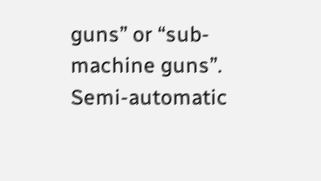guns” or “sub-machine guns”. Semi-automatic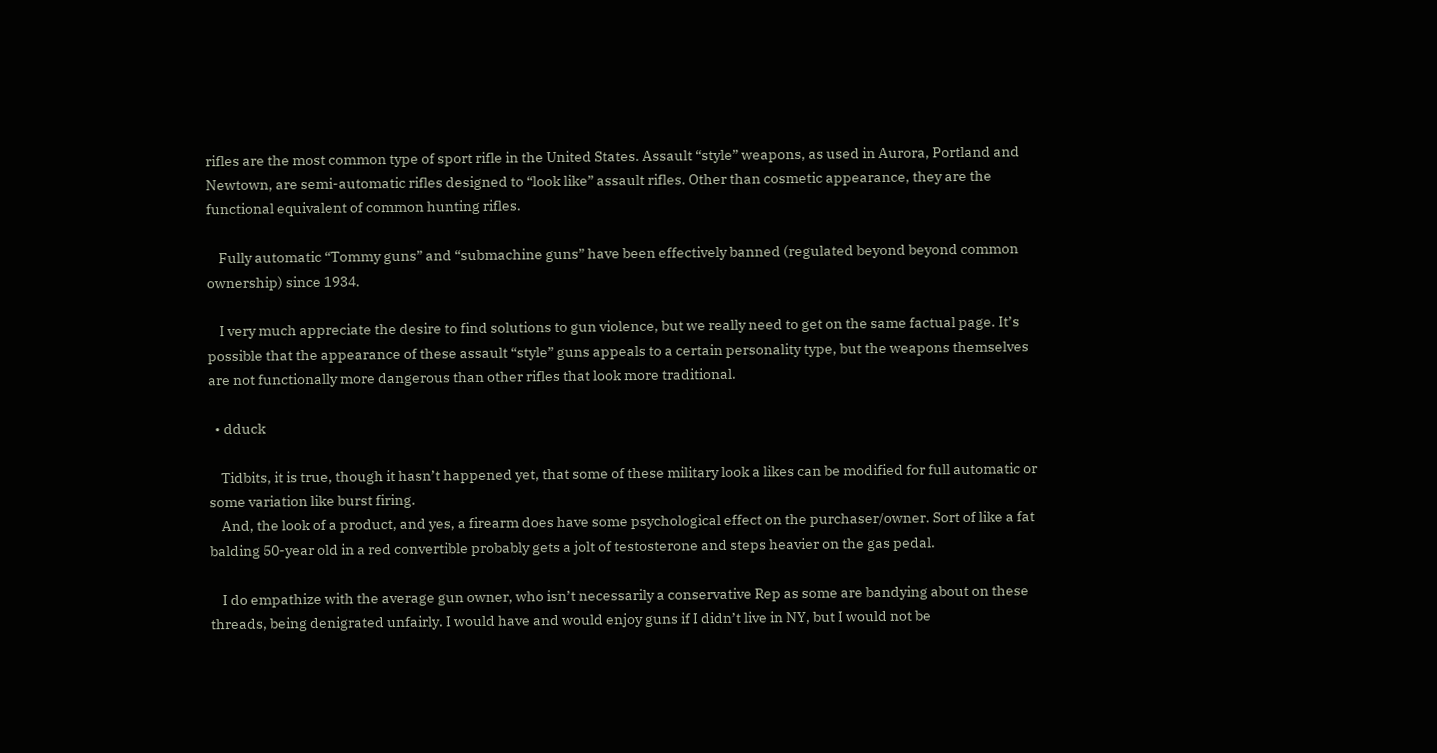rifles are the most common type of sport rifle in the United States. Assault “style” weapons, as used in Aurora, Portland and Newtown, are semi-automatic rifles designed to “look like” assault rifles. Other than cosmetic appearance, they are the functional equivalent of common hunting rifles.

    Fully automatic “Tommy guns” and “submachine guns” have been effectively banned (regulated beyond beyond common ownership) since 1934.

    I very much appreciate the desire to find solutions to gun violence, but we really need to get on the same factual page. It’s possible that the appearance of these assault “style” guns appeals to a certain personality type, but the weapons themselves are not functionally more dangerous than other rifles that look more traditional.

  • dduck

    Tidbits, it is true, though it hasn’t happened yet, that some of these military look a likes can be modified for full automatic or some variation like burst firing.
    And, the look of a product, and yes, a firearm does have some psychological effect on the purchaser/owner. Sort of like a fat balding 50-year old in a red convertible probably gets a jolt of testosterone and steps heavier on the gas pedal.

    I do empathize with the average gun owner, who isn’t necessarily a conservative Rep as some are bandying about on these threads, being denigrated unfairly. I would have and would enjoy guns if I didn’t live in NY, but I would not be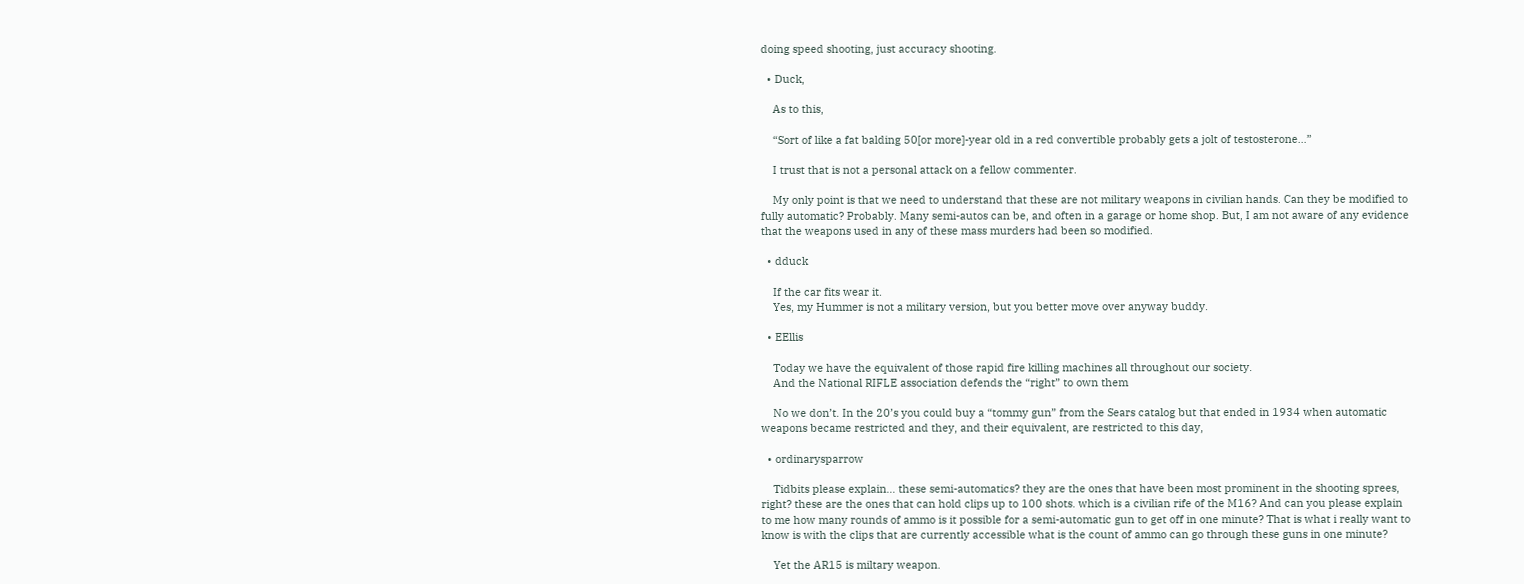doing speed shooting, just accuracy shooting.

  • Duck,

    As to this,

    “Sort of like a fat balding 50[or more]-year old in a red convertible probably gets a jolt of testosterone…”

    I trust that is not a personal attack on a fellow commenter.

    My only point is that we need to understand that these are not military weapons in civilian hands. Can they be modified to fully automatic? Probably. Many semi-autos can be, and often in a garage or home shop. But, I am not aware of any evidence that the weapons used in any of these mass murders had been so modified.

  • dduck

    If the car fits wear it.
    Yes, my Hummer is not a military version, but you better move over anyway buddy.

  • EEllis

    Today we have the equivalent of those rapid fire killing machines all throughout our society.
    And the National RIFLE association defends the “right” to own them

    No we don’t. In the 20’s you could buy a “tommy gun” from the Sears catalog but that ended in 1934 when automatic weapons became restricted and they, and their equivalent, are restricted to this day,

  • ordinarysparrow

    Tidbits please explain… these semi-automatics? they are the ones that have been most prominent in the shooting sprees, right? these are the ones that can hold clips up to 100 shots. which is a civilian rife of the M16? And can you please explain to me how many rounds of ammo is it possible for a semi-automatic gun to get off in one minute? That is what i really want to know is with the clips that are currently accessible what is the count of ammo can go through these guns in one minute?

    Yet the AR15 is miltary weapon.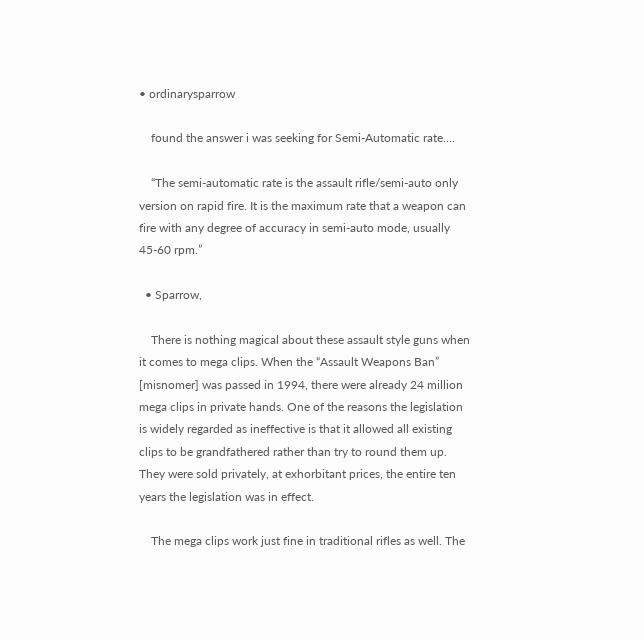• ordinarysparrow

    found the answer i was seeking for Semi-Automatic rate….

    “The semi-automatic rate is the assault rifle/semi-auto only version on rapid fire. It is the maximum rate that a weapon can fire with any degree of accuracy in semi-auto mode, usually 45-60 rpm.”

  • Sparrow,

    There is nothing magical about these assault style guns when it comes to mega clips. When the “Assault Weapons Ban” [misnomer] was passed in 1994, there were already 24 million mega clips in private hands. One of the reasons the legislation is widely regarded as ineffective is that it allowed all existing clips to be grandfathered rather than try to round them up. They were sold privately, at exhorbitant prices, the entire ten years the legislation was in effect.

    The mega clips work just fine in traditional rifles as well. The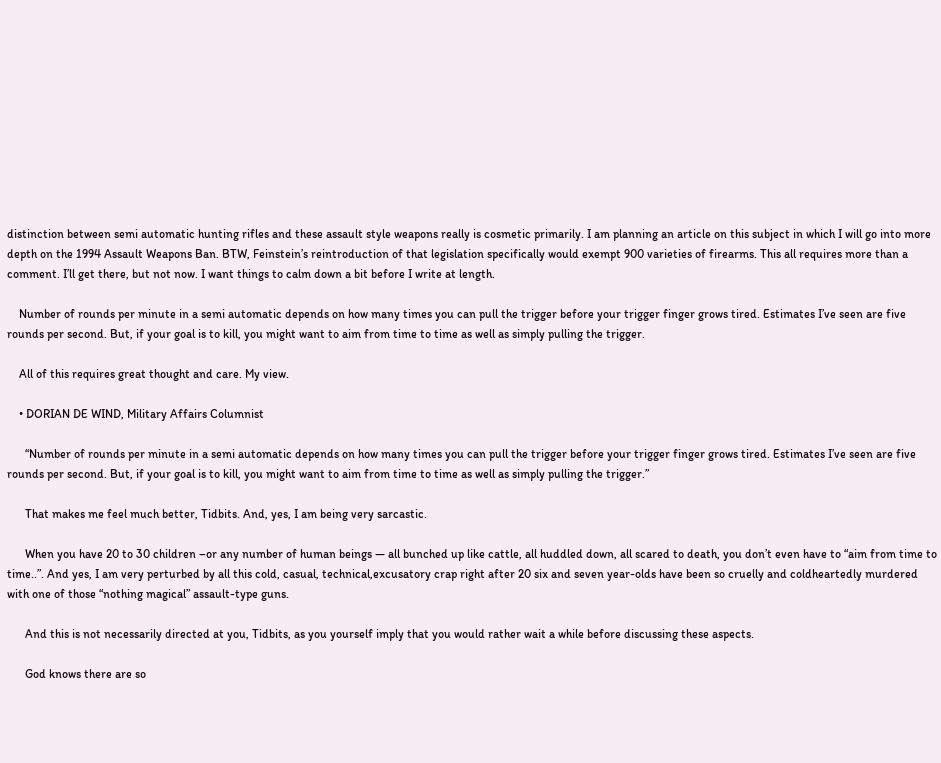distinction between semi automatic hunting rifles and these assault style weapons really is cosmetic primarily. I am planning an article on this subject in which I will go into more depth on the 1994 Assault Weapons Ban. BTW, Feinstein’s reintroduction of that legislation specifically would exempt 900 varieties of firearms. This all requires more than a comment. I’ll get there, but not now. I want things to calm down a bit before I write at length.

    Number of rounds per minute in a semi automatic depends on how many times you can pull the trigger before your trigger finger grows tired. Estimates I’ve seen are five rounds per second. But, if your goal is to kill, you might want to aim from time to time as well as simply pulling the trigger.

    All of this requires great thought and care. My view.

    • DORIAN DE WIND, Military Affairs Columnist

      “Number of rounds per minute in a semi automatic depends on how many times you can pull the trigger before your trigger finger grows tired. Estimates I’ve seen are five rounds per second. But, if your goal is to kill, you might want to aim from time to time as well as simply pulling the trigger.”

      That makes me feel much better, Tidbits. And, yes, I am being very sarcastic.

      When you have 20 to 30 children –or any number of human beings — all bunched up like cattle, all huddled down, all scared to death, you don’t even have to “aim from time to time..”. And yes, I am very perturbed by all this cold, casual, technical,excusatory crap right after 20 six and seven year-olds have been so cruelly and coldheartedly murdered with one of those “nothing magical” assault-type guns.

      And this is not necessarily directed at you, Tidbits, as you yourself imply that you would rather wait a while before discussing these aspects.

      God knows there are so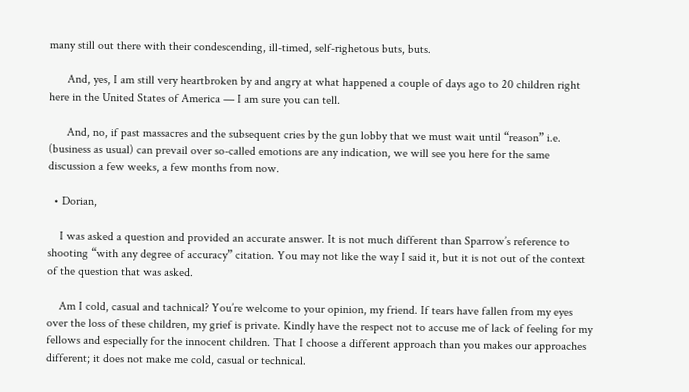many still out there with their condescending, ill-timed, self-righetous buts, buts.

      And, yes, I am still very heartbroken by and angry at what happened a couple of days ago to 20 children right here in the United States of America — I am sure you can tell.

      And, no, if past massacres and the subsequent cries by the gun lobby that we must wait until “reason” i.e. (business as usual) can prevail over so-called emotions are any indication, we will see you here for the same discussion a few weeks, a few months from now.

  • Dorian,

    I was asked a question and provided an accurate answer. It is not much different than Sparrow’s reference to shooting “with any degree of accuracy” citation. You may not like the way I said it, but it is not out of the context of the question that was asked.

    Am I cold, casual and tachnical? You’re welcome to your opinion, my friend. If tears have fallen from my eyes over the loss of these children, my grief is private. Kindly have the respect not to accuse me of lack of feeling for my fellows and especially for the innocent children. That I choose a different approach than you makes our approaches different; it does not make me cold, casual or technical.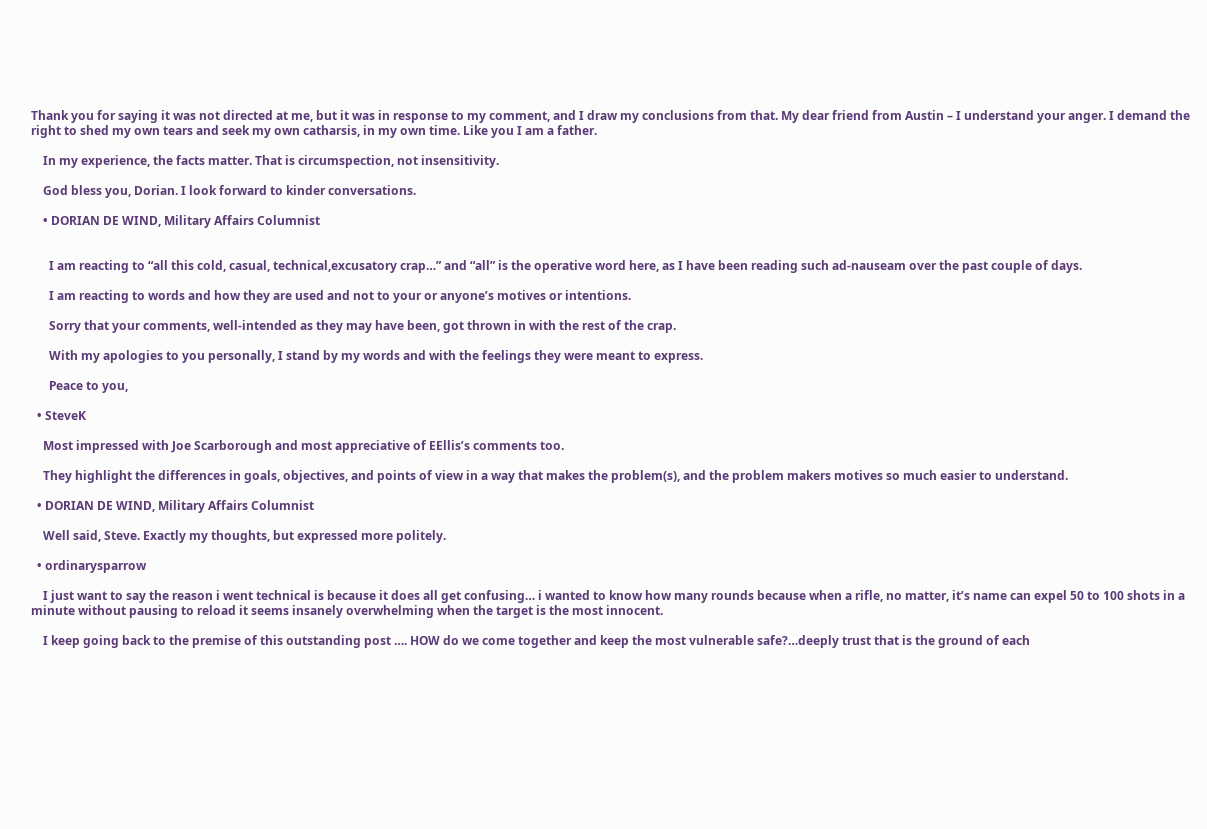Thank you for saying it was not directed at me, but it was in response to my comment, and I draw my conclusions from that. My dear friend from Austin – I understand your anger. I demand the right to shed my own tears and seek my own catharsis, in my own time. Like you I am a father.

    In my experience, the facts matter. That is circumspection, not insensitivity.

    God bless you, Dorian. I look forward to kinder conversations.

    • DORIAN DE WIND, Military Affairs Columnist


      I am reacting to “all this cold, casual, technical,excusatory crap…” and “all” is the operative word here, as I have been reading such ad-nauseam over the past couple of days.

      I am reacting to words and how they are used and not to your or anyone’s motives or intentions.

      Sorry that your comments, well-intended as they may have been, got thrown in with the rest of the crap.

      With my apologies to you personally, I stand by my words and with the feelings they were meant to express.

      Peace to you,

  • SteveK

    Most impressed with Joe Scarborough and most appreciative of EEllis’s comments too.

    They highlight the differences in goals, objectives, and points of view in a way that makes the problem(s), and the problem makers motives so much easier to understand.

  • DORIAN DE WIND, Military Affairs Columnist

    Well said, Steve. Exactly my thoughts, but expressed more politely.

  • ordinarysparrow

    I just want to say the reason i went technical is because it does all get confusing… i wanted to know how many rounds because when a rifle, no matter, it’s name can expel 50 to 100 shots in a minute without pausing to reload it seems insanely overwhelming when the target is the most innocent.

    I keep going back to the premise of this outstanding post …. HOW do we come together and keep the most vulnerable safe?…deeply trust that is the ground of each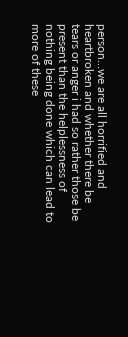person…we are all horrified and heartbroken and whether there be tears or anger i had so rather those be present than the helplessness of nothing being done which can lead to more of these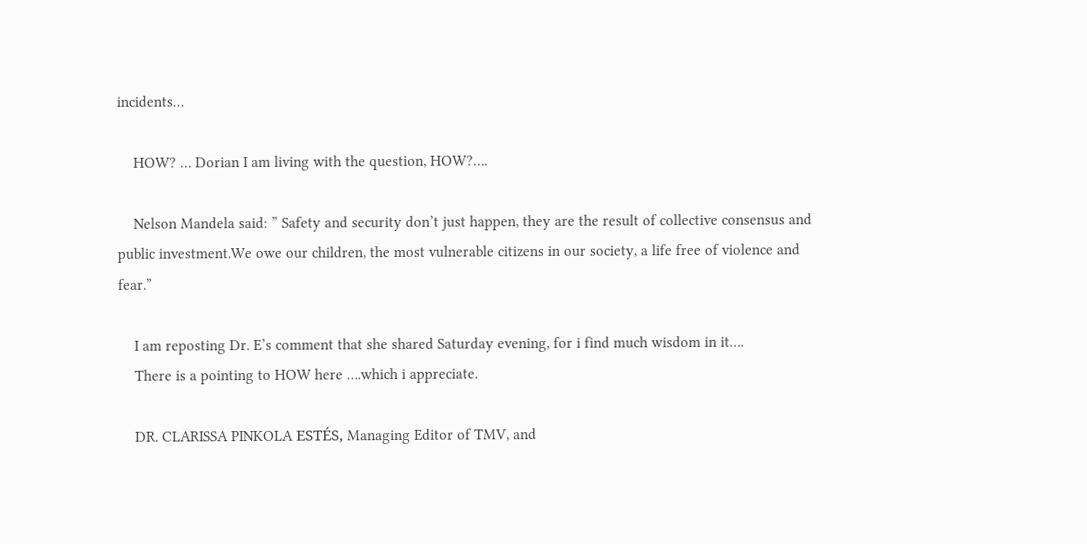incidents…

    HOW? … Dorian I am living with the question, HOW?….

    Nelson Mandela said: ” Safety and security don’t just happen, they are the result of collective consensus and public investment.We owe our children, the most vulnerable citizens in our society, a life free of violence and fear.”

    I am reposting Dr. E’s comment that she shared Saturday evening, for i find much wisdom in it….
    There is a pointing to HOW here ….which i appreciate.

    DR. CLARISSA PINKOLA ESTÉS, Managing Editor of TMV, and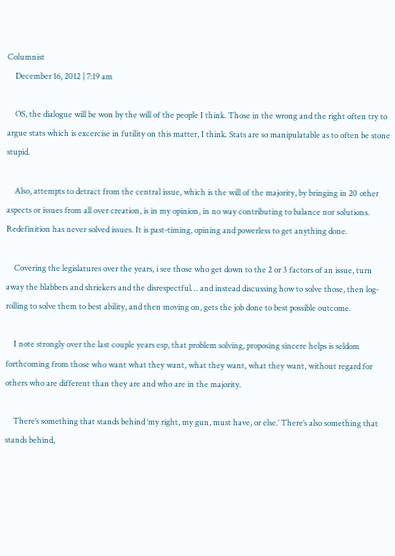Columnist
    December 16, 2012 | 7:19 am

    OS, the dialogue will be won by the will of the people I think. Those in the wrong and the right often try to argue stats which is excercise in futility on this matter, I think. Stats are so manipulatable as to often be stone stupid.

    Also, attempts to detract from the central issue, which is the will of the majority, by bringing in 20 other aspects or issues from all over creation, is in my opinion, in no way contributing to balance nor solutions. Redefinition has never solved issues. It is past-timing, opining and powerless to get anything done.

    Covering the legislatures over the years, i see those who get down to the 2 or 3 factors of an issue, turn away the blabbers and shriekers and the disrespectful… and instead discussing how to solve those, then log-rolling to solve them to best ability, and then moving on, gets the job done to best possible outcome.

    I note strongly over the last couple years esp, that problem solving, proposing sincere helps is seldom forthcoming from those who want what they want, what they want, what they want, without regard for others who are different than they are and who are in the majority.

    There’s something that stands behind ‘my right, my gun, must have, or else.’ There’s also something that stands behind,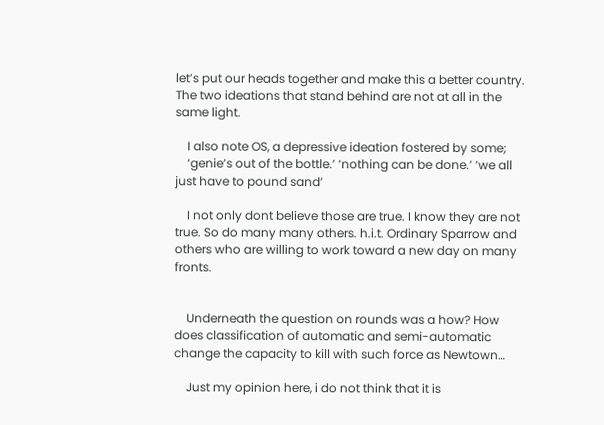let’s put our heads together and make this a better country. The two ideations that stand behind are not at all in the same light.

    I also note OS, a depressive ideation fostered by some;
    ‘genie’s out of the bottle.’ ‘nothing can be done.’ ‘we all just have to pound sand’

    I not only dont believe those are true. I know they are not true. So do many many others. h.i.t. Ordinary Sparrow and others who are willing to work toward a new day on many fronts.


    Underneath the question on rounds was a how? How does classification of automatic and semi-automatic change the capacity to kill with such force as Newtown…

    Just my opinion here, i do not think that it is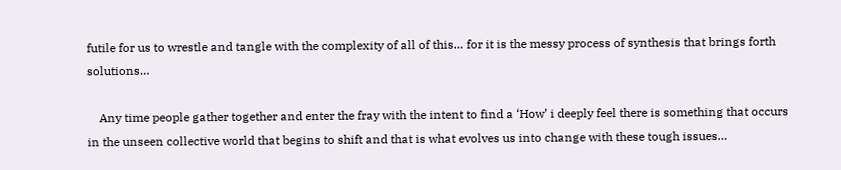futile for us to wrestle and tangle with the complexity of all of this… for it is the messy process of synthesis that brings forth solutions…

    Any time people gather together and enter the fray with the intent to find a ‘How’ i deeply feel there is something that occurs in the unseen collective world that begins to shift and that is what evolves us into change with these tough issues…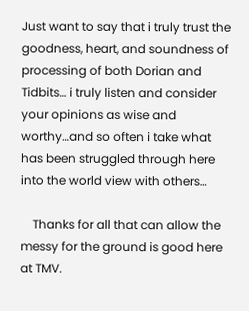Just want to say that i truly trust the goodness, heart, and soundness of processing of both Dorian and Tidbits… i truly listen and consider your opinions as wise and worthy…and so often i take what has been struggled through here into the world view with others…

    Thanks for all that can allow the messy for the ground is good here at TMV.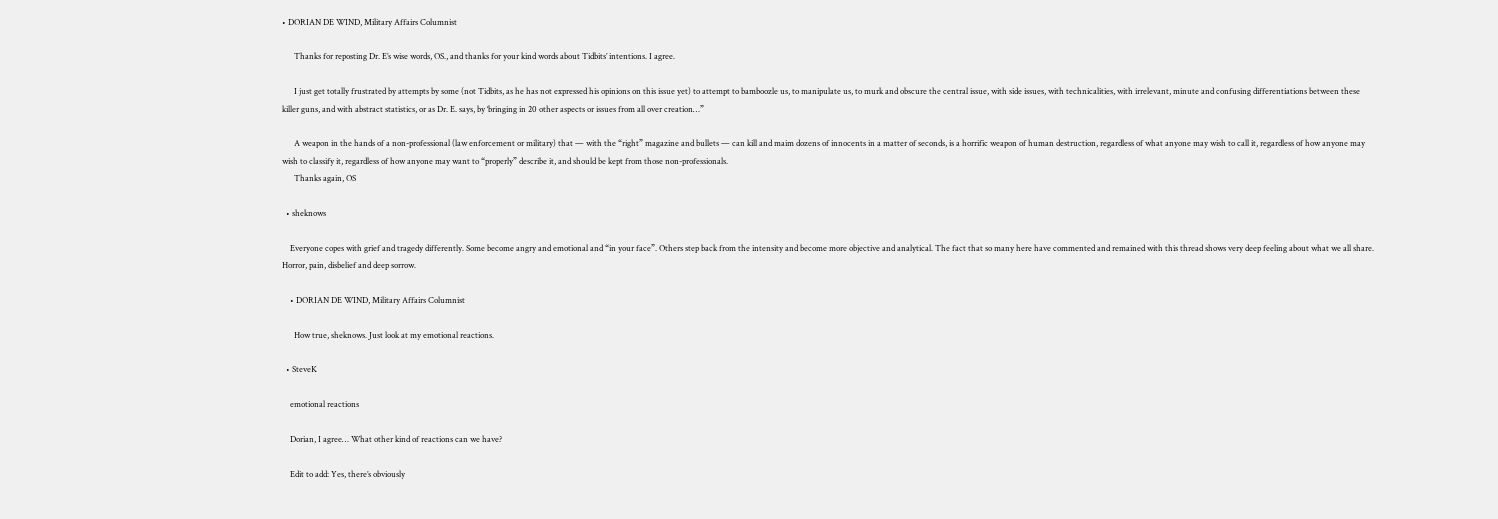• DORIAN DE WIND, Military Affairs Columnist

      Thanks for reposting Dr. E’s wise words, OS., and thanks for your kind words about Tidbits’ intentions. I agree.

      I just get totally frustrated by attempts by some (not Tidbits, as he has not expressed his opinions on this issue yet) to attempt to bamboozle us, to manipulate us, to murk and obscure the central issue, with side issues, with technicalities, with irrelevant, minute and confusing differentiations between these killer guns, and with abstract statistics, or as Dr. E. says, by ‘bringing in 20 other aspects or issues from all over creation…”

      A weapon in the hands of a non-professional (law enforcement or military) that — with the “right” magazine and bullets — can kill and maim dozens of innocents in a matter of seconds, is a horrific weapon of human destruction, regardless of what anyone may wish to call it, regardless of how anyone may wish to classify it, regardless of how anyone may want to “properly” describe it, and should be kept from those non-professionals.
      Thanks again, OS

  • sheknows

    Everyone copes with grief and tragedy differently. Some become angry and emotional and “in your face”. Others step back from the intensity and become more objective and analytical. The fact that so many here have commented and remained with this thread shows very deep feeling about what we all share. Horror, pain, disbelief and deep sorrow.

    • DORIAN DE WIND, Military Affairs Columnist

      How true, sheknows. Just look at my emotional reactions.

  • SteveK

    emotional reactions

    Dorian, I agree… What other kind of reactions can we have?

    Edit to add: Yes, there’s obviously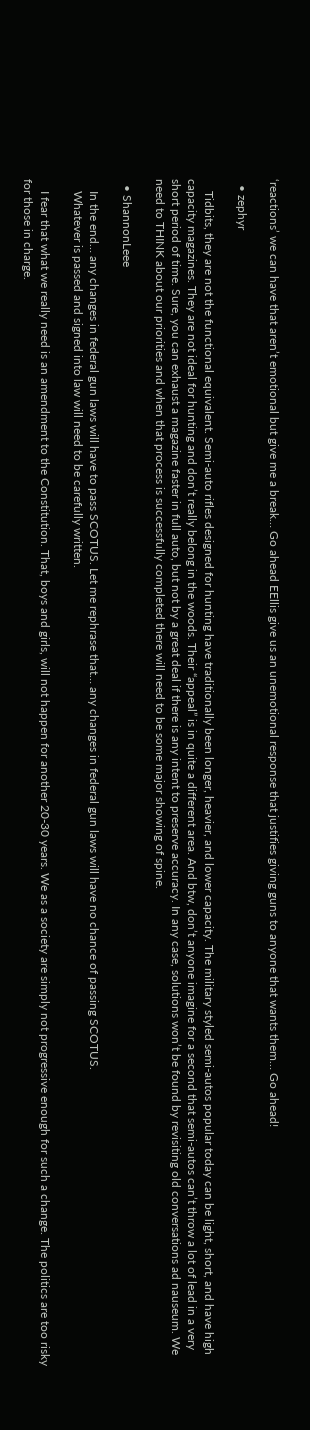‘reactions’ we can have that aren’t emotional but give me a break… Go ahead EEllis give us an unemotional response that justifies giving guns to anyone that wants them… Go ahead!

  • zephyr

    Tidbits, they are not the functional equivalent. Semi-auto rifles designed for hunting have traditionally been longer, heavier, and lower capacity. The military styled semi-autos popular today can be light, short, and have high capacity magazines. They are not ideal for hunting and don’t really belong in the woods. Their “appeal” is in quite a different area. And btw, don’t anyone imagine for a second that semi-autos can’t throw a lot of lead in a very short period of time. Sure, you can exhaust a magazine faster in full auto, but not by a great deal if there is any intent to preserve accuracy. In any case, solutions won’t be found by revisiting old conversations ad nauseum. We need to THINK about our priorities and when that process is successfully completed there will need to be some major showing of spine.

  • ShannonLeee

    In the end… any changes in federal gun laws will have to pass SCOTUS. Let me rephrase that… any changes in federal gun laws will have no chance of passing SCOTUS.
    Whatever is passed and signed into law will need to be carefully written.

    I fear that what we really need is an amendment to the Constitution. That, boys and girls, will not happen for another 20-30 years. We as a society are simply not progressive enough for such a change. The politics are too risky for those in charge.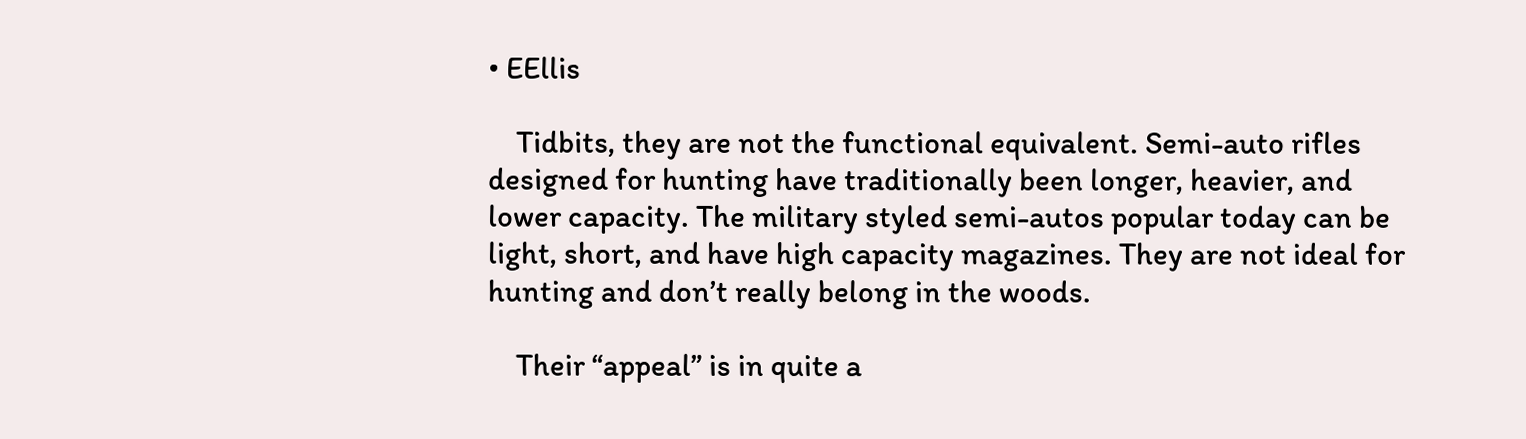• EEllis

    Tidbits, they are not the functional equivalent. Semi-auto rifles designed for hunting have traditionally been longer, heavier, and lower capacity. The military styled semi-autos popular today can be light, short, and have high capacity magazines. They are not ideal for hunting and don’t really belong in the woods.

    Their “appeal” is in quite a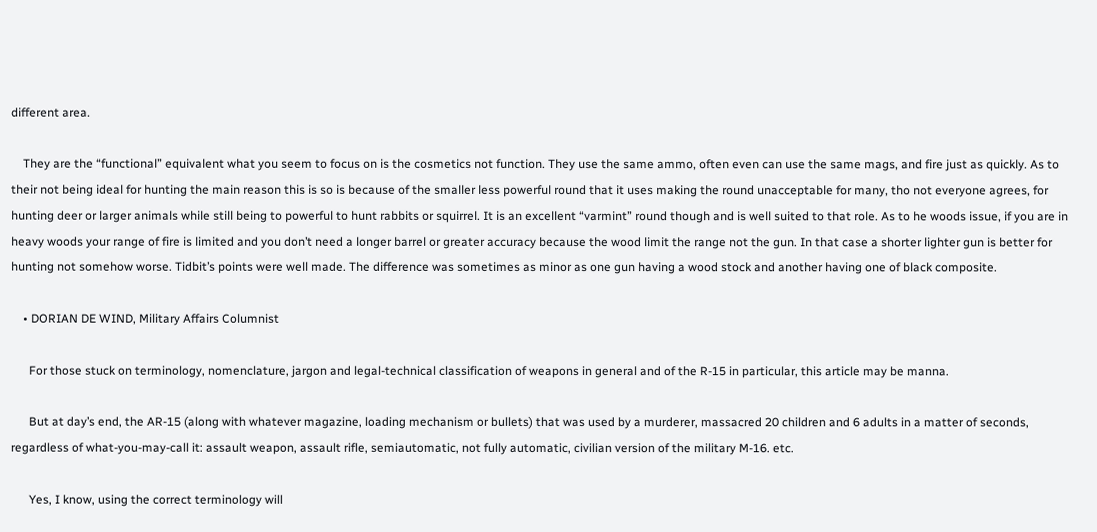different area.

    They are the “functional” equivalent what you seem to focus on is the cosmetics not function. They use the same ammo, often even can use the same mags, and fire just as quickly. As to their not being ideal for hunting the main reason this is so is because of the smaller less powerful round that it uses making the round unacceptable for many, tho not everyone agrees, for hunting deer or larger animals while still being to powerful to hunt rabbits or squirrel. It is an excellent “varmint” round though and is well suited to that role. As to he woods issue, if you are in heavy woods your range of fire is limited and you don’t need a longer barrel or greater accuracy because the wood limit the range not the gun. In that case a shorter lighter gun is better for hunting not somehow worse. Tidbit’s points were well made. The difference was sometimes as minor as one gun having a wood stock and another having one of black composite.

    • DORIAN DE WIND, Military Affairs Columnist

      For those stuck on terminology, nomenclature, jargon and legal-technical classification of weapons in general and of the R-15 in particular, this article may be manna.

      But at day’s end, the AR-15 (along with whatever magazine, loading mechanism or bullets) that was used by a murderer, massacred 20 children and 6 adults in a matter of seconds, regardless of what-you-may-call it: assault weapon, assault rifle, semiautomatic, not fully automatic, civilian version of the military M-16. etc.

      Yes, I know, using the correct terminology will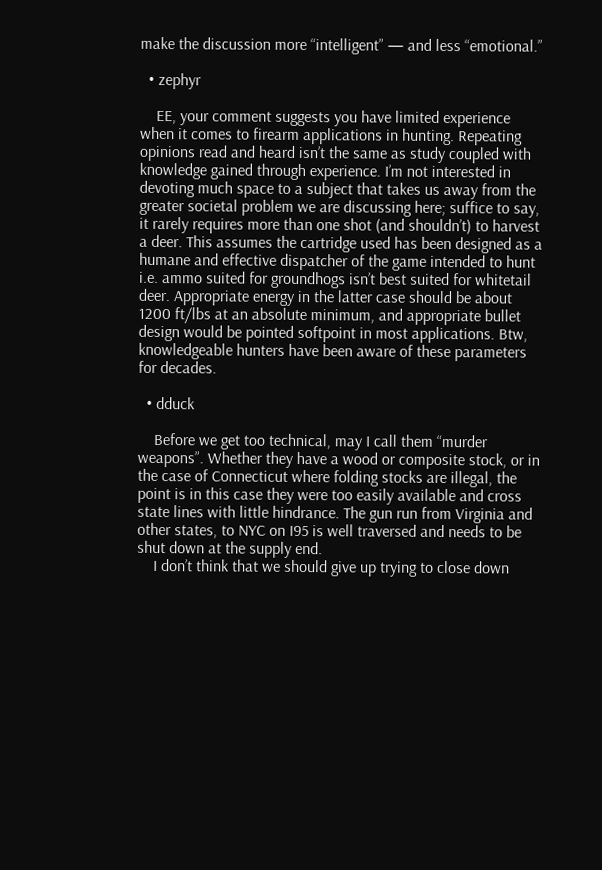make the discussion more “intelligent” — and less “emotional.”

  • zephyr

    EE, your comment suggests you have limited experience when it comes to firearm applications in hunting. Repeating opinions read and heard isn’t the same as study coupled with knowledge gained through experience. I’m not interested in devoting much space to a subject that takes us away from the greater societal problem we are discussing here; suffice to say, it rarely requires more than one shot (and shouldn’t) to harvest a deer. This assumes the cartridge used has been designed as a humane and effective dispatcher of the game intended to hunt i.e. ammo suited for groundhogs isn’t best suited for whitetail deer. Appropriate energy in the latter case should be about 1200 ft/lbs at an absolute minimum, and appropriate bullet design would be pointed softpoint in most applications. Btw, knowledgeable hunters have been aware of these parameters for decades.

  • dduck

    Before we get too technical, may I call them “murder weapons”. Whether they have a wood or composite stock, or in the case of Connecticut where folding stocks are illegal, the point is in this case they were too easily available and cross state lines with little hindrance. The gun run from Virginia and other states, to NYC on I95 is well traversed and needs to be shut down at the supply end.
    I don’t think that we should give up trying to close down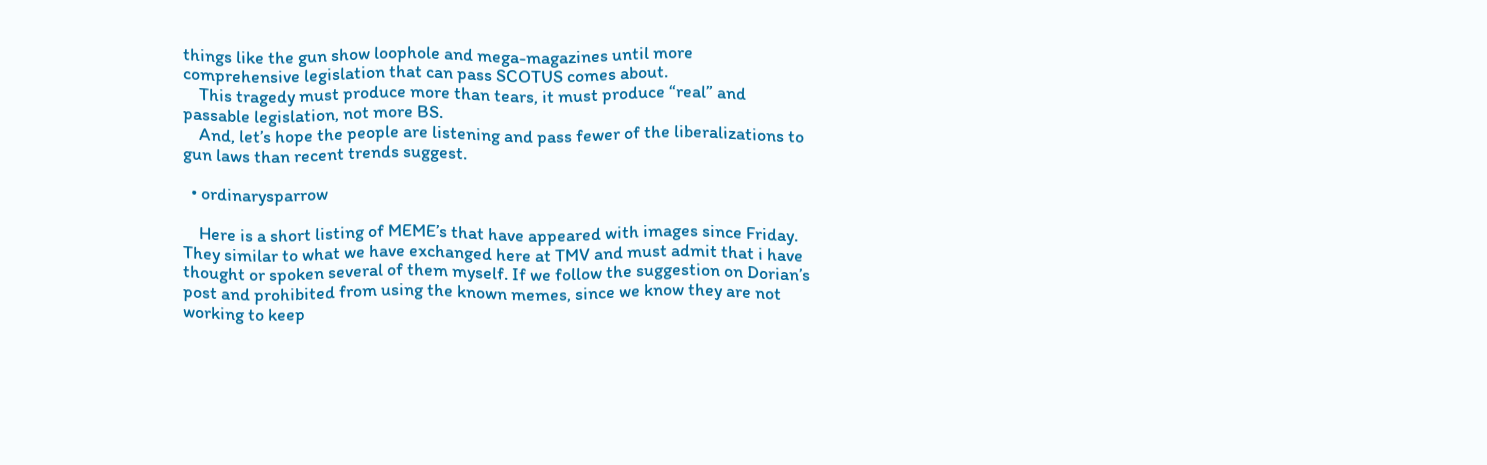things like the gun show loophole and mega-magazines until more comprehensive legislation that can pass SCOTUS comes about.
    This tragedy must produce more than tears, it must produce “real” and passable legislation, not more BS.
    And, let’s hope the people are listening and pass fewer of the liberalizations to gun laws than recent trends suggest.

  • ordinarysparrow

    Here is a short listing of MEME’s that have appeared with images since Friday. They similar to what we have exchanged here at TMV and must admit that i have thought or spoken several of them myself. If we follow the suggestion on Dorian’s post and prohibited from using the known memes, since we know they are not working to keep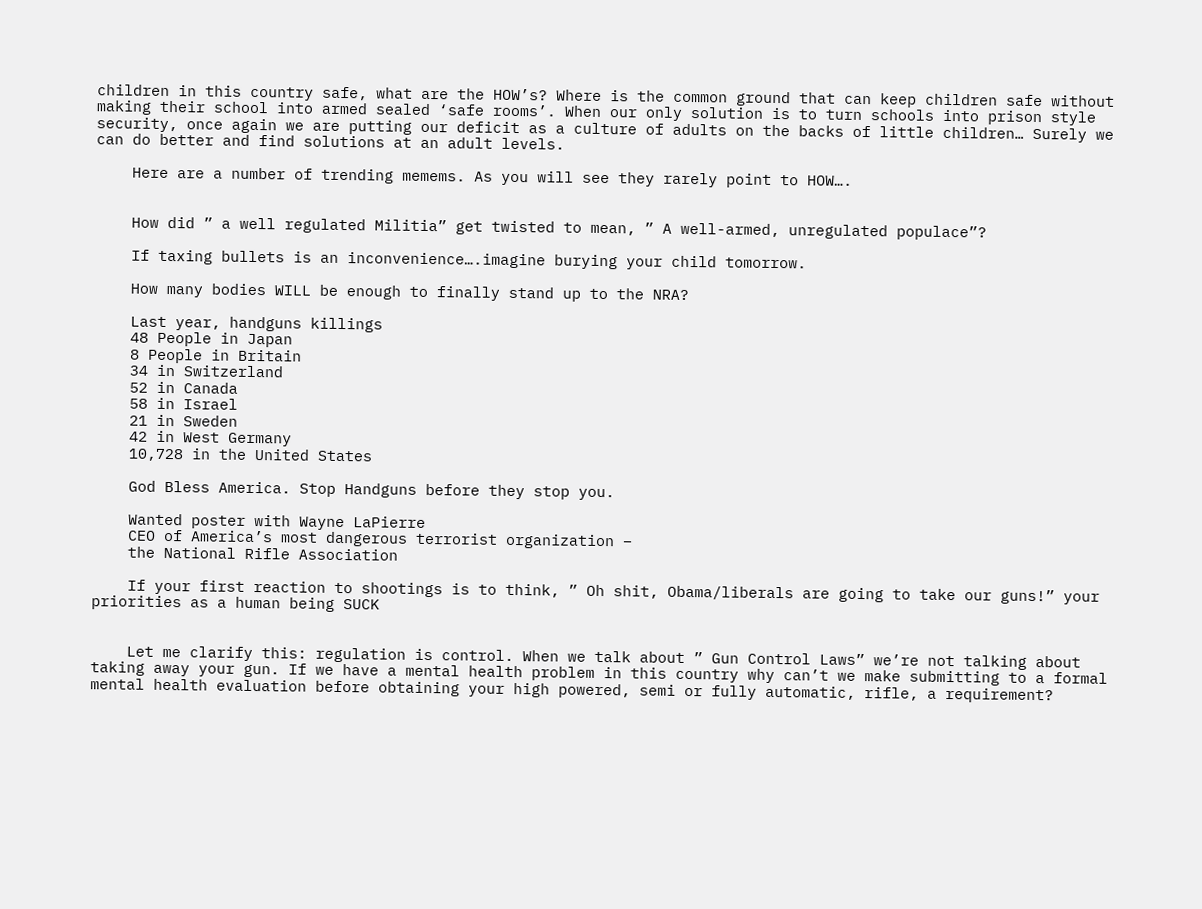children in this country safe, what are the HOW’s? Where is the common ground that can keep children safe without making their school into armed sealed ‘safe rooms’. When our only solution is to turn schools into prison style security, once again we are putting our deficit as a culture of adults on the backs of little children… Surely we can do better and find solutions at an adult levels.

    Here are a number of trending memems. As you will see they rarely point to HOW….


    How did ” a well regulated Militia” get twisted to mean, ” A well-armed, unregulated populace”?

    If taxing bullets is an inconvenience….imagine burying your child tomorrow.

    How many bodies WILL be enough to finally stand up to the NRA?

    Last year, handguns killings
    48 People in Japan
    8 People in Britain
    34 in Switzerland
    52 in Canada
    58 in Israel
    21 in Sweden
    42 in West Germany
    10,728 in the United States

    God Bless America. Stop Handguns before they stop you.

    Wanted poster with Wayne LaPierre
    CEO of America’s most dangerous terrorist organization –
    the National Rifle Association

    If your first reaction to shootings is to think, ” Oh shit, Obama/liberals are going to take our guns!” your priorities as a human being SUCK


    Let me clarify this: regulation is control. When we talk about ” Gun Control Laws” we’re not talking about taking away your gun. If we have a mental health problem in this country why can’t we make submitting to a formal mental health evaluation before obtaining your high powered, semi or fully automatic, rifle, a requirement?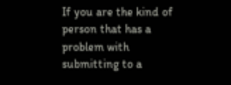If you are the kind of person that has a problem with submitting to a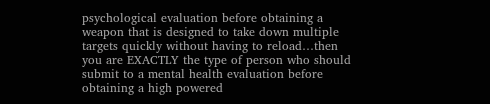psychological evaluation before obtaining a weapon that is designed to take down multiple targets quickly without having to reload…then you are EXACTLY the type of person who should submit to a mental health evaluation before obtaining a high powered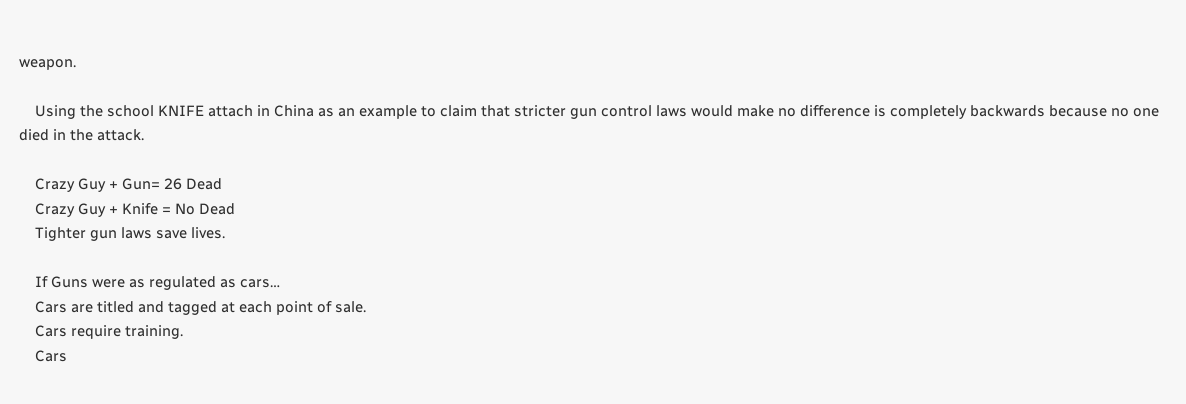weapon.

    Using the school KNIFE attach in China as an example to claim that stricter gun control laws would make no difference is completely backwards because no one died in the attack.

    Crazy Guy + Gun= 26 Dead
    Crazy Guy + Knife = No Dead
    Tighter gun laws save lives.

    If Guns were as regulated as cars…
    Cars are titled and tagged at each point of sale.
    Cars require training.
    Cars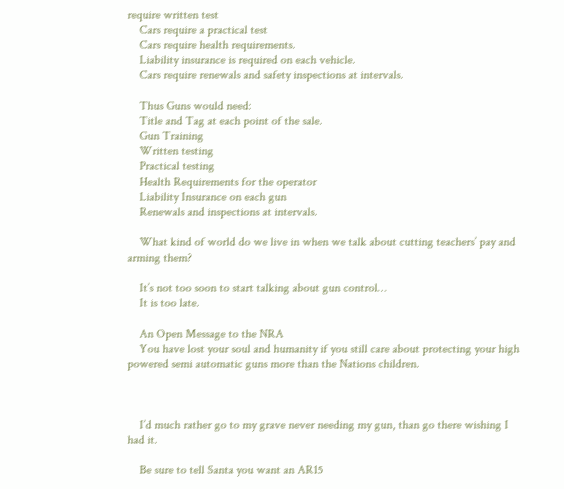require written test
    Cars require a practical test
    Cars require health requirements.
    Liability insurance is required on each vehicle.
    Cars require renewals and safety inspections at intervals.

    Thus Guns would need:
    Title and Tag at each point of the sale.
    Gun Training
    Written testing
    Practical testing
    Health Requirements for the operator
    Liability Insurance on each gun
    Renewals and inspections at intervals.

    What kind of world do we live in when we talk about cutting teachers’ pay and arming them?

    It’s not too soon to start talking about gun control…
    It is too late.

    An Open Message to the NRA
    You have lost your soul and humanity if you still care about protecting your high powered semi automatic guns more than the Nations children.



    I’d much rather go to my grave never needing my gun, than go there wishing I had it.

    Be sure to tell Santa you want an AR15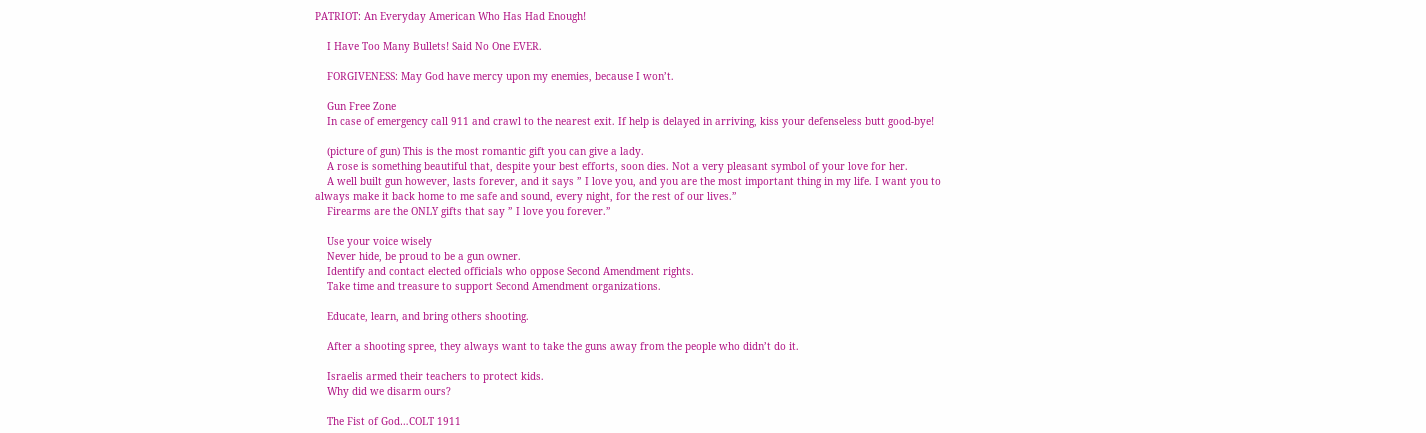PATRIOT: An Everyday American Who Has Had Enough!

    I Have Too Many Bullets! Said No One EVER.

    FORGIVENESS: May God have mercy upon my enemies, because I won’t.

    Gun Free Zone
    In case of emergency call 911 and crawl to the nearest exit. If help is delayed in arriving, kiss your defenseless butt good-bye!

    (picture of gun) This is the most romantic gift you can give a lady.
    A rose is something beautiful that, despite your best efforts, soon dies. Not a very pleasant symbol of your love for her.
    A well built gun however, lasts forever, and it says ” I love you, and you are the most important thing in my life. I want you to always make it back home to me safe and sound, every night, for the rest of our lives.”
    Firearms are the ONLY gifts that say ” I love you forever.”

    Use your voice wisely
    Never hide, be proud to be a gun owner.
    Identify and contact elected officials who oppose Second Amendment rights.
    Take time and treasure to support Second Amendment organizations.

    Educate, learn, and bring others shooting.

    After a shooting spree, they always want to take the guns away from the people who didn’t do it.

    Israelis armed their teachers to protect kids.
    Why did we disarm ours?

    The Fist of God…COLT 1911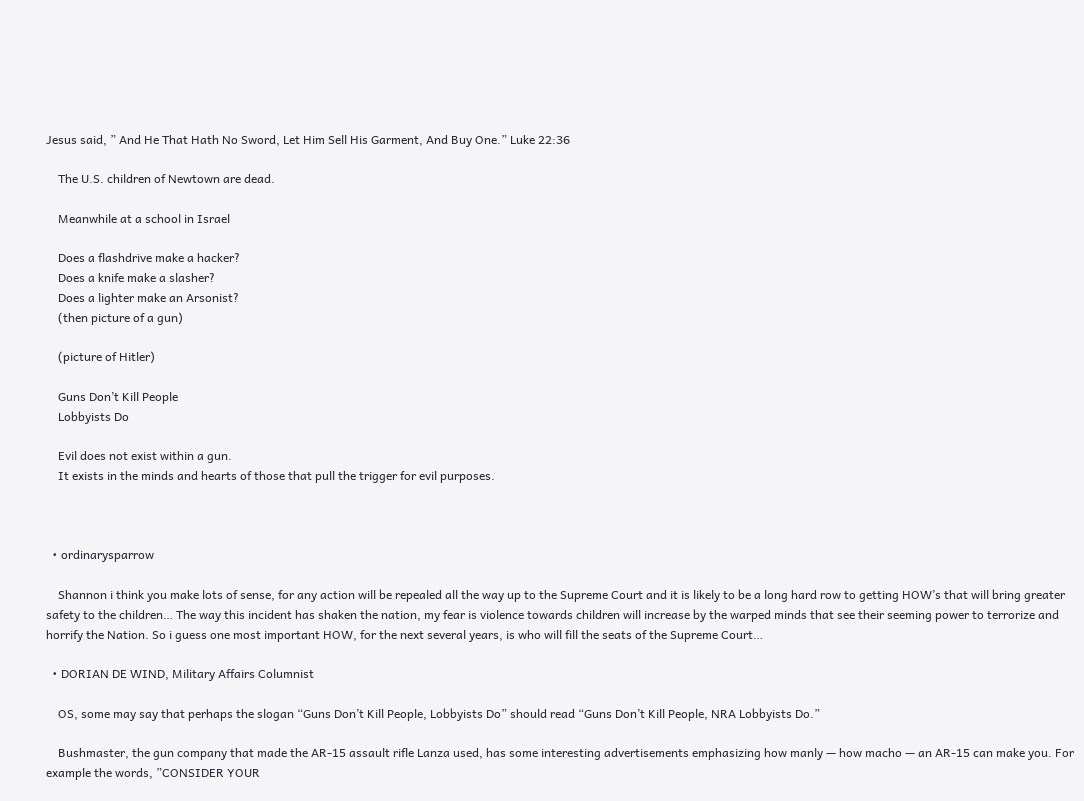Jesus said, ” And He That Hath No Sword, Let Him Sell His Garment, And Buy One.” Luke 22:36

    The U.S. children of Newtown are dead.

    Meanwhile at a school in Israel

    Does a flashdrive make a hacker?
    Does a knife make a slasher?
    Does a lighter make an Arsonist?
    (then picture of a gun)

    (picture of Hitler)

    Guns Don’t Kill People
    Lobbyists Do

    Evil does not exist within a gun.
    It exists in the minds and hearts of those that pull the trigger for evil purposes.



  • ordinarysparrow

    Shannon i think you make lots of sense, for any action will be repealed all the way up to the Supreme Court and it is likely to be a long hard row to getting HOW’s that will bring greater safety to the children… The way this incident has shaken the nation, my fear is violence towards children will increase by the warped minds that see their seeming power to terrorize and horrify the Nation. So i guess one most important HOW, for the next several years, is who will fill the seats of the Supreme Court…

  • DORIAN DE WIND, Military Affairs Columnist

    OS, some may say that perhaps the slogan “Guns Don’t Kill People, Lobbyists Do” should read “Guns Don’t Kill People, NRA Lobbyists Do.”

    Bushmaster, the gun company that made the AR-15 assault rifle Lanza used, has some interesting advertisements emphasizing how manly — how macho — an AR-15 can make you. For example the words, ”CONSIDER YOUR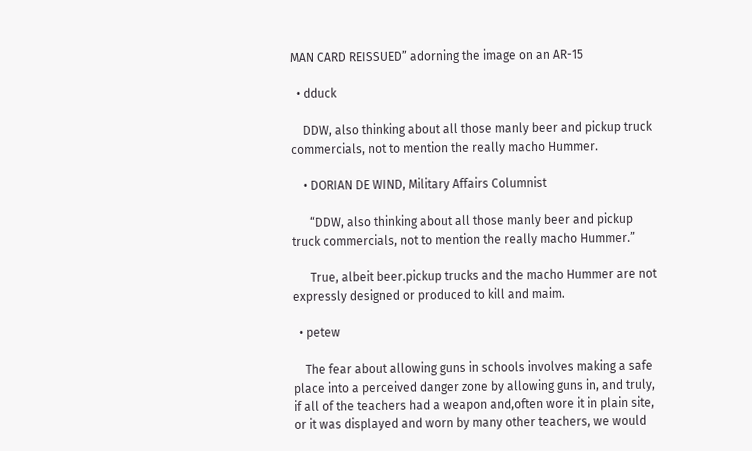MAN CARD REISSUED” adorning the image on an AR-15

  • dduck

    DDW, also thinking about all those manly beer and pickup truck commercials, not to mention the really macho Hummer.

    • DORIAN DE WIND, Military Affairs Columnist

      “DDW, also thinking about all those manly beer and pickup truck commercials, not to mention the really macho Hummer.”

      True, albeit beer.pickup trucks and the macho Hummer are not expressly designed or produced to kill and maim.

  • petew

    The fear about allowing guns in schools involves making a safe place into a perceived danger zone by allowing guns in, and truly, if all of the teachers had a weapon and,often wore it in plain site, or it was displayed and worn by many other teachers, we would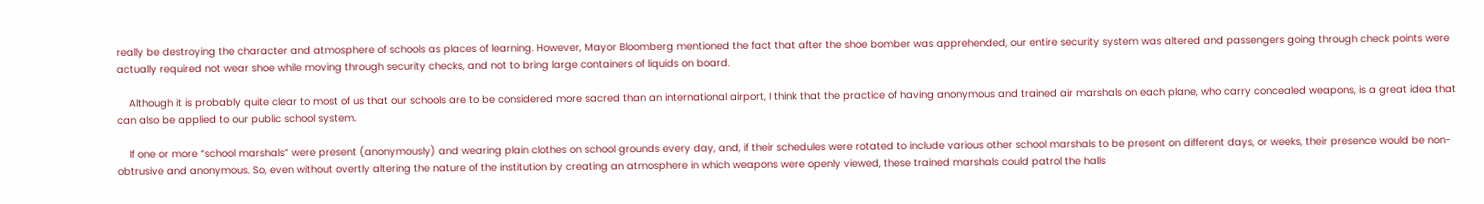really be destroying the character and atmosphere of schools as places of learning. However, Mayor Bloomberg mentioned the fact that after the shoe bomber was apprehended, our entire security system was altered and passengers going through check points were actually required not wear shoe while moving through security checks, and not to bring large containers of liquids on board.

    Although it is probably quite clear to most of us that our schools are to be considered more sacred than an international airport, I think that the practice of having anonymous and trained air marshals on each plane, who carry concealed weapons, is a great idea that can also be applied to our public school system.

    If one or more “school marshals” were present (anonymously) and wearing plain clothes on school grounds every day, and, if their schedules were rotated to include various other school marshals to be present on different days, or weeks, their presence would be non-obtrusive and anonymous. So, even without overtly altering the nature of the institution by creating an atmosphere in which weapons were openly viewed, these trained marshals could patrol the halls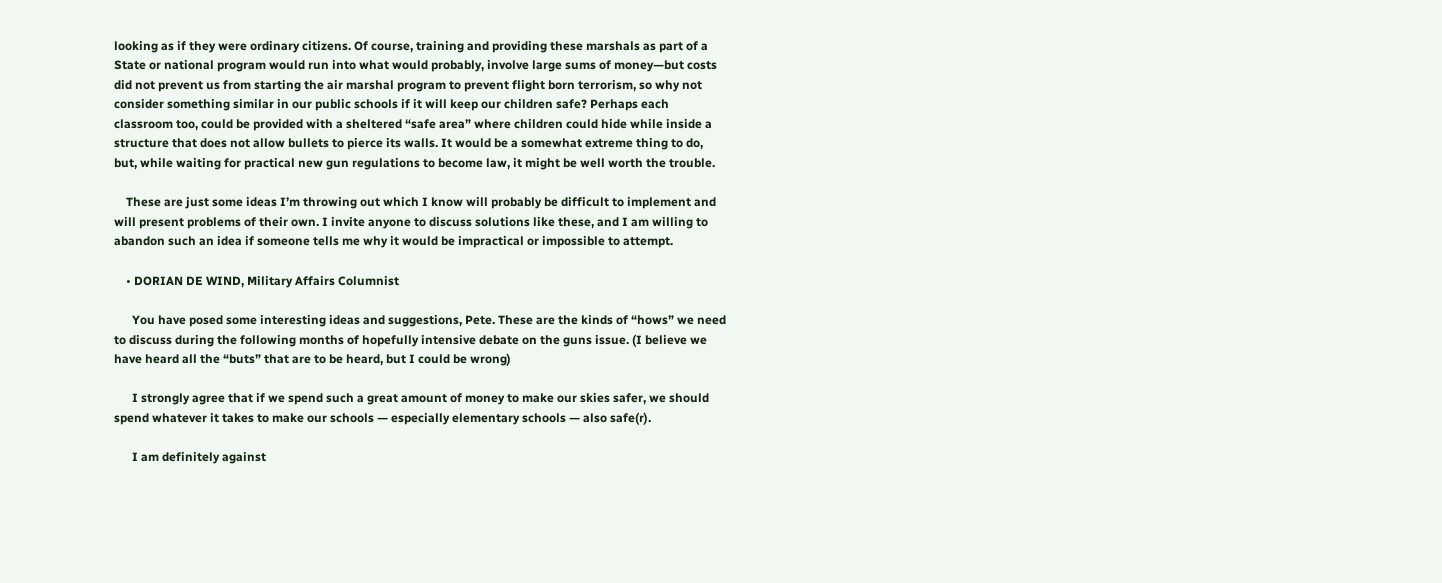looking as if they were ordinary citizens. Of course, training and providing these marshals as part of a State or national program would run into what would probably, involve large sums of money—but costs did not prevent us from starting the air marshal program to prevent flight born terrorism, so why not consider something similar in our public schools if it will keep our children safe? Perhaps each classroom too, could be provided with a sheltered “safe area” where children could hide while inside a structure that does not allow bullets to pierce its walls. It would be a somewhat extreme thing to do, but, while waiting for practical new gun regulations to become law, it might be well worth the trouble.

    These are just some ideas I’m throwing out which I know will probably be difficult to implement and will present problems of their own. I invite anyone to discuss solutions like these, and I am willing to abandon such an idea if someone tells me why it would be impractical or impossible to attempt.

    • DORIAN DE WIND, Military Affairs Columnist

      You have posed some interesting ideas and suggestions, Pete. These are the kinds of “hows” we need to discuss during the following months of hopefully intensive debate on the guns issue. (I believe we have heard all the “buts” that are to be heard, but I could be wrong)

      I strongly agree that if we spend such a great amount of money to make our skies safer, we should spend whatever it takes to make our schools — especially elementary schools — also safe(r).

      I am definitely against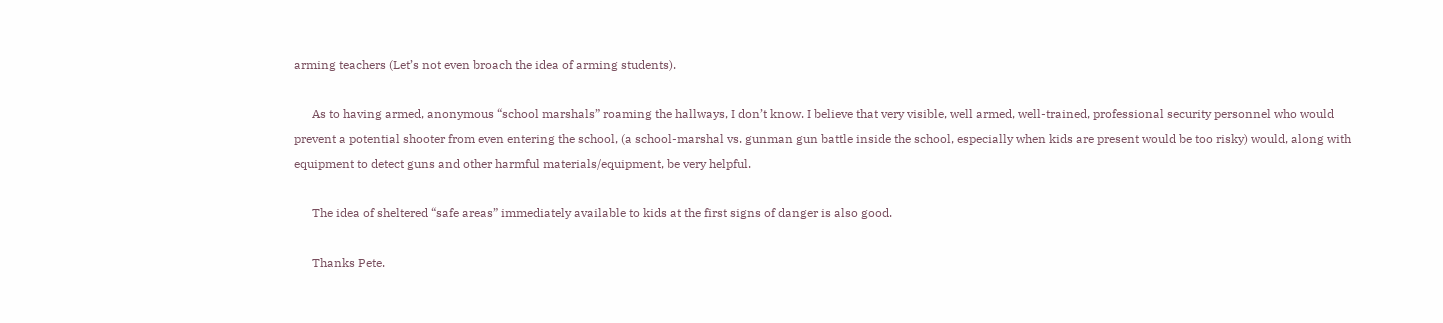arming teachers (Let’s not even broach the idea of arming students).

      As to having armed, anonymous “school marshals” roaming the hallways, I don’t know. I believe that very visible, well armed, well-trained, professional security personnel who would prevent a potential shooter from even entering the school, (a school-marshal vs. gunman gun battle inside the school, especially when kids are present would be too risky) would, along with equipment to detect guns and other harmful materials/equipment, be very helpful.

      The idea of sheltered “safe areas” immediately available to kids at the first signs of danger is also good.

      Thanks Pete.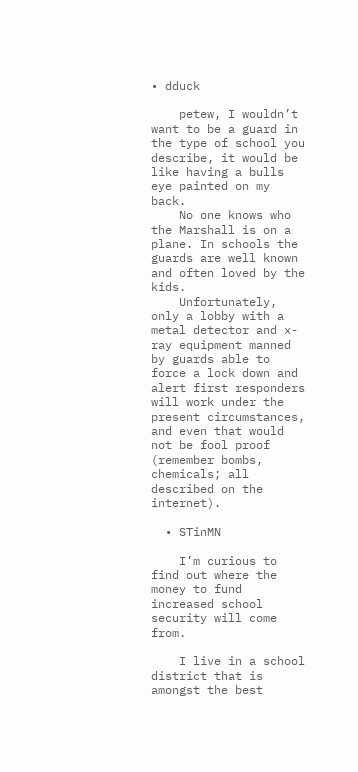• dduck

    petew, I wouldn’t want to be a guard in the type of school you describe, it would be like having a bulls eye painted on my back.
    No one knows who the Marshall is on a plane. In schools the guards are well known and often loved by the kids.
    Unfortunately, only a lobby with a metal detector and x-ray equipment manned by guards able to force a lock down and alert first responders will work under the present circumstances, and even that would not be fool proof (remember bombs, chemicals; all described on the internet).

  • STinMN

    I’m curious to find out where the money to fund increased school security will come from.

    I live in a school district that is amongst the best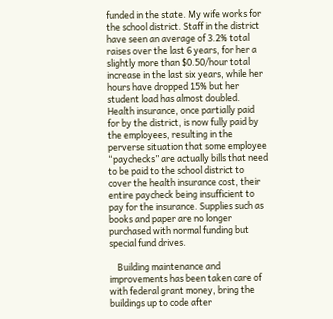funded in the state. My wife works for the school district. Staff in the district have seen an average of 3.2% total raises over the last 6 years, for her a slightly more than $0.50/hour total increase in the last six years, while her hours have dropped 15% but her student load has almost doubled. Health insurance, once partially paid for by the district, is now fully paid by the employees, resulting in the perverse situation that some employee “paychecks” are actually bills that need to be paid to the school district to cover the health insurance cost, their entire paycheck being insufficient to pay for the insurance. Supplies such as books and paper are no longer purchased with normal funding but special fund drives.

    Building maintenance and improvements has been taken care of with federal grant money, bring the buildings up to code after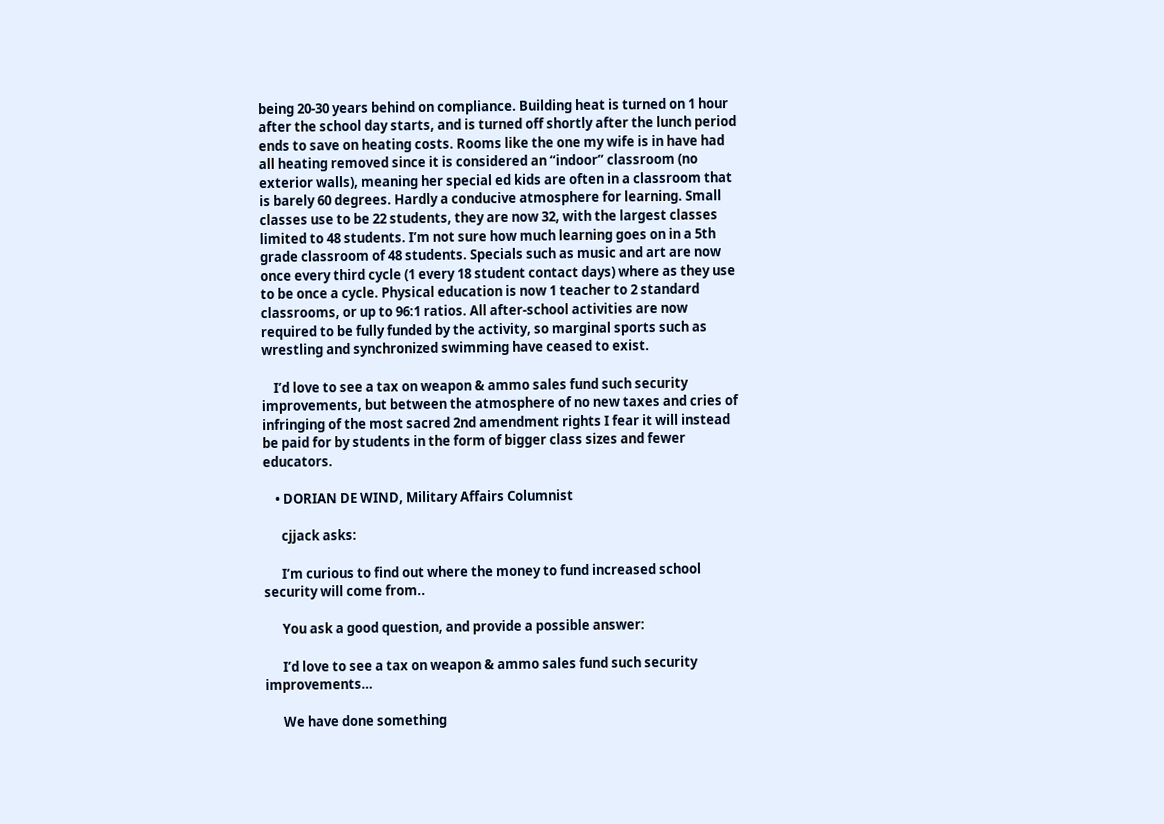being 20-30 years behind on compliance. Building heat is turned on 1 hour after the school day starts, and is turned off shortly after the lunch period ends to save on heating costs. Rooms like the one my wife is in have had all heating removed since it is considered an “indoor” classroom (no exterior walls), meaning her special ed kids are often in a classroom that is barely 60 degrees. Hardly a conducive atmosphere for learning. Small classes use to be 22 students, they are now 32, with the largest classes limited to 48 students. I’m not sure how much learning goes on in a 5th grade classroom of 48 students. Specials such as music and art are now once every third cycle (1 every 18 student contact days) where as they use to be once a cycle. Physical education is now 1 teacher to 2 standard classrooms, or up to 96:1 ratios. All after-school activities are now required to be fully funded by the activity, so marginal sports such as wrestling and synchronized swimming have ceased to exist.

    I’d love to see a tax on weapon & ammo sales fund such security improvements, but between the atmosphere of no new taxes and cries of infringing of the most sacred 2nd amendment rights I fear it will instead be paid for by students in the form of bigger class sizes and fewer educators.

    • DORIAN DE WIND, Military Affairs Columnist

      cjjack asks:

      I’m curious to find out where the money to fund increased school security will come from..

      You ask a good question, and provide a possible answer:

      I’d love to see a tax on weapon & ammo sales fund such security improvements…

      We have done something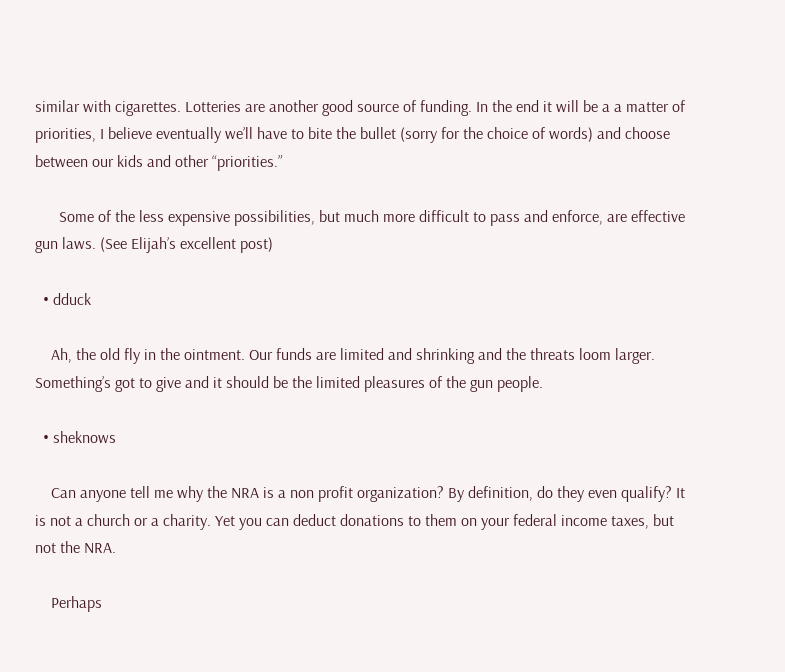similar with cigarettes. Lotteries are another good source of funding. In the end it will be a a matter of priorities, I believe eventually we’ll have to bite the bullet (sorry for the choice of words) and choose between our kids and other “priorities.”

      Some of the less expensive possibilities, but much more difficult to pass and enforce, are effective gun laws. (See Elijah’s excellent post)

  • dduck

    Ah, the old fly in the ointment. Our funds are limited and shrinking and the threats loom larger. Something’s got to give and it should be the limited pleasures of the gun people.

  • sheknows

    Can anyone tell me why the NRA is a non profit organization? By definition, do they even qualify? It is not a church or a charity. Yet you can deduct donations to them on your federal income taxes, but not the NRA.

    Perhaps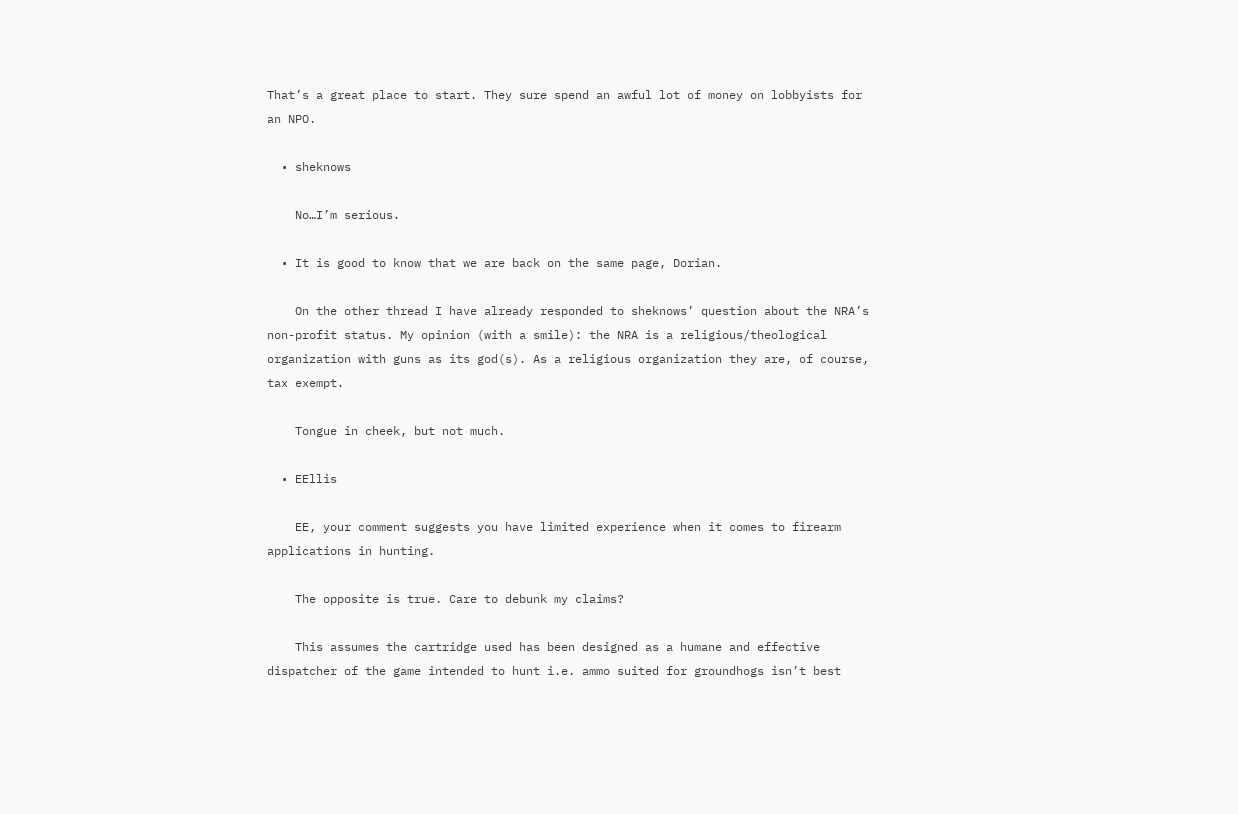That’s a great place to start. They sure spend an awful lot of money on lobbyists for an NPO.

  • sheknows

    No…I’m serious.

  • It is good to know that we are back on the same page, Dorian.

    On the other thread I have already responded to sheknows’ question about the NRA’s non-profit status. My opinion (with a smile): the NRA is a religious/theological organization with guns as its god(s). As a religious organization they are, of course, tax exempt.

    Tongue in cheek, but not much.

  • EEllis

    EE, your comment suggests you have limited experience when it comes to firearm applications in hunting.

    The opposite is true. Care to debunk my claims?

    This assumes the cartridge used has been designed as a humane and effective dispatcher of the game intended to hunt i.e. ammo suited for groundhogs isn’t best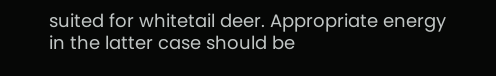suited for whitetail deer. Appropriate energy in the latter case should be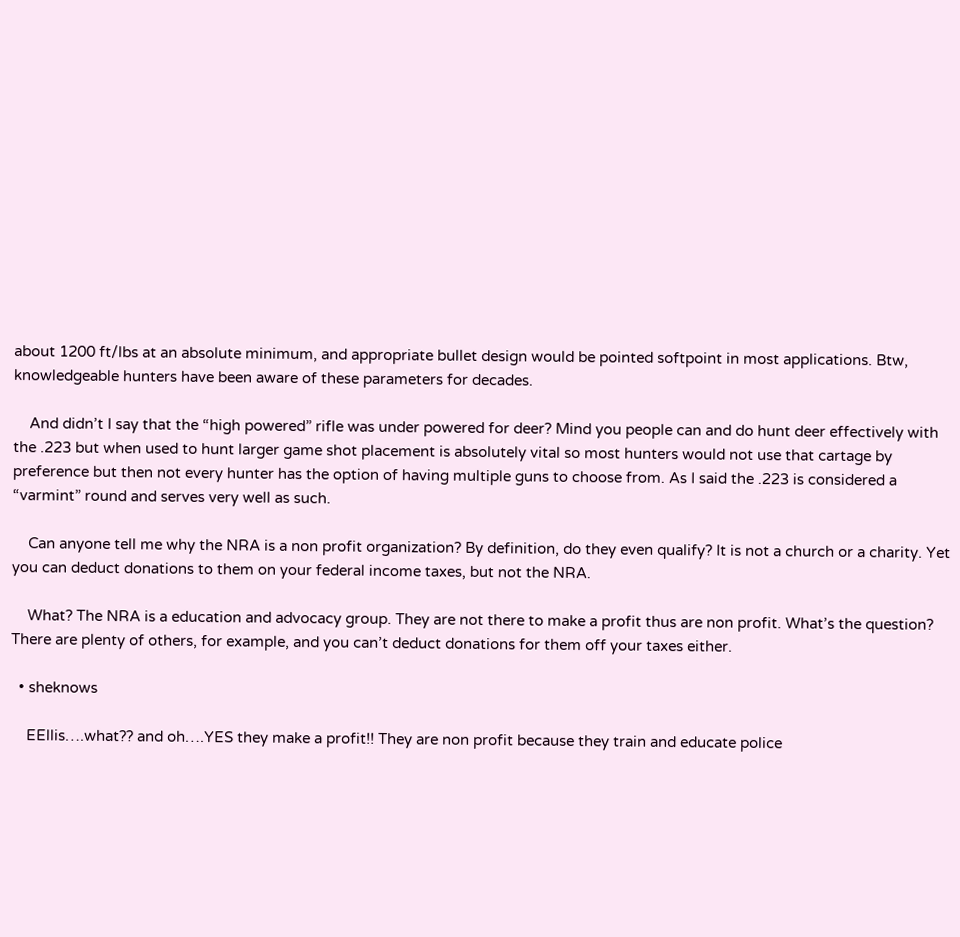about 1200 ft/lbs at an absolute minimum, and appropriate bullet design would be pointed softpoint in most applications. Btw, knowledgeable hunters have been aware of these parameters for decades.

    And didn’t I say that the “high powered” rifle was under powered for deer? Mind you people can and do hunt deer effectively with the .223 but when used to hunt larger game shot placement is absolutely vital so most hunters would not use that cartage by preference but then not every hunter has the option of having multiple guns to choose from. As I said the .223 is considered a “varmint” round and serves very well as such.

    Can anyone tell me why the NRA is a non profit organization? By definition, do they even qualify? It is not a church or a charity. Yet you can deduct donations to them on your federal income taxes, but not the NRA.

    What? The NRA is a education and advocacy group. They are not there to make a profit thus are non profit. What’s the question? There are plenty of others, for example, and you can’t deduct donations for them off your taxes either.

  • sheknows

    EEllis….what?? and oh….YES they make a profit!! They are non profit because they train and educate police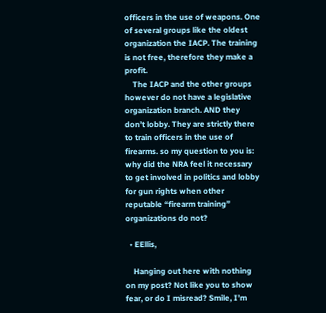officers in the use of weapons. One of several groups like the oldest organization the IACP. The training is not free, therefore they make a profit.
    The IACP and the other groups however do not have a legislative organization branch. AND they don’t lobby. They are strictly there to train officers in the use of firearms. so my question to you is: why did the NRA feel it necessary to get involved in politics and lobby for gun rights when other reputable “firearm training” organizations do not?

  • EEllis,

    Hanging out here with nothing on my post? Not like you to show fear, or do I misread? Smile, I’m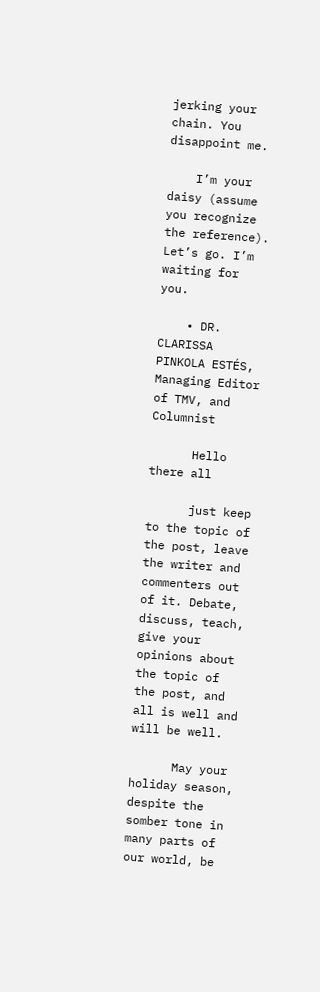jerking your chain. You disappoint me.

    I’m your daisy (assume you recognize the reference). Let’s go. I’m waiting for you.

    • DR. CLARISSA PINKOLA ESTÉS, Managing Editor of TMV, and Columnist

      Hello there all

      just keep to the topic of the post, leave the writer and commenters out of it. Debate, discuss, teach, give your opinions about the topic of the post, and all is well and will be well.

      May your holiday season, despite the somber tone in many parts of our world, be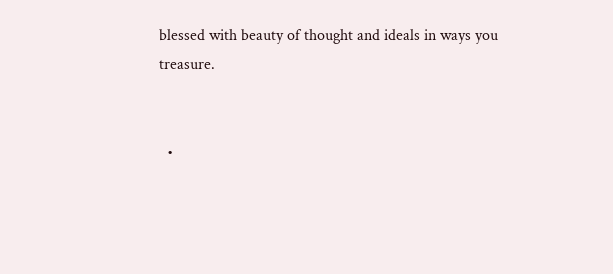blessed with beauty of thought and ideals in ways you treasure.


  •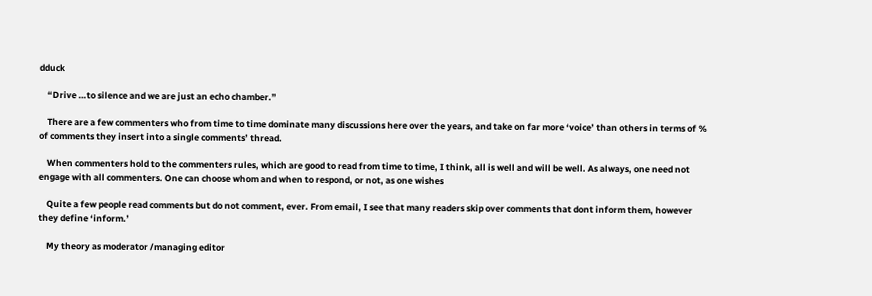dduck

    “Drive …to silence and we are just an echo chamber.”

    There are a few commenters who from time to time dominate many discussions here over the years, and take on far more ‘voice’ than others in terms of % of comments they insert into a single comments’ thread.

    When commenters hold to the commenters rules, which are good to read from time to time, I think, all is well and will be well. As always, one need not engage with all commenters. One can choose whom and when to respond, or not, as one wishes

    Quite a few people read comments but do not comment, ever. From email, I see that many readers skip over comments that dont inform them, however they define ‘inform.’

    My theory as moderator /managing editor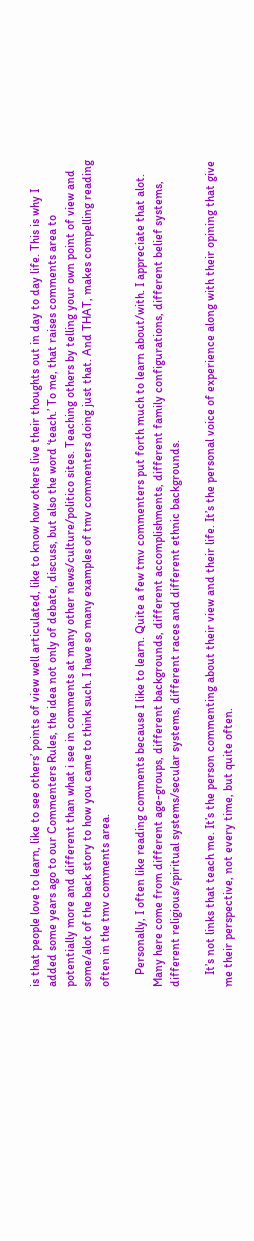is that people love to learn, like to see others’ points of view well articulated, like to know how others live their thoughts out in day to day life. This is why I added some years ago to our Commenters Rules, the idea not only of debate, discuss, but also the word ‘teach.’ To me, that raises comments area to potentially more and different than what i see in comments at many other news/culture/politico sites. Teaching others by telling your own point of view and some/alot of the back story to how you came to think such. I have so many examples of tmv commenters doing just that. And THAT, makes compelling reading often in the tmv comments area.

    Personally, I often like reading comments because I like to learn. Quite a few tmv commenters put forth much to learn about/with. I appreciate that alot. Many here come from different age-groups, different backgrounds, different accomplishments, different family configurations, different belief systems, different religious/spiritual systems/secular systems, different races and different ethnic backgrounds.

    It’s not links that teach me. It’s the person commenting about their view and their life. It’s the personal voice of experience along with their opining that give me their perspective, not every time, but quite often.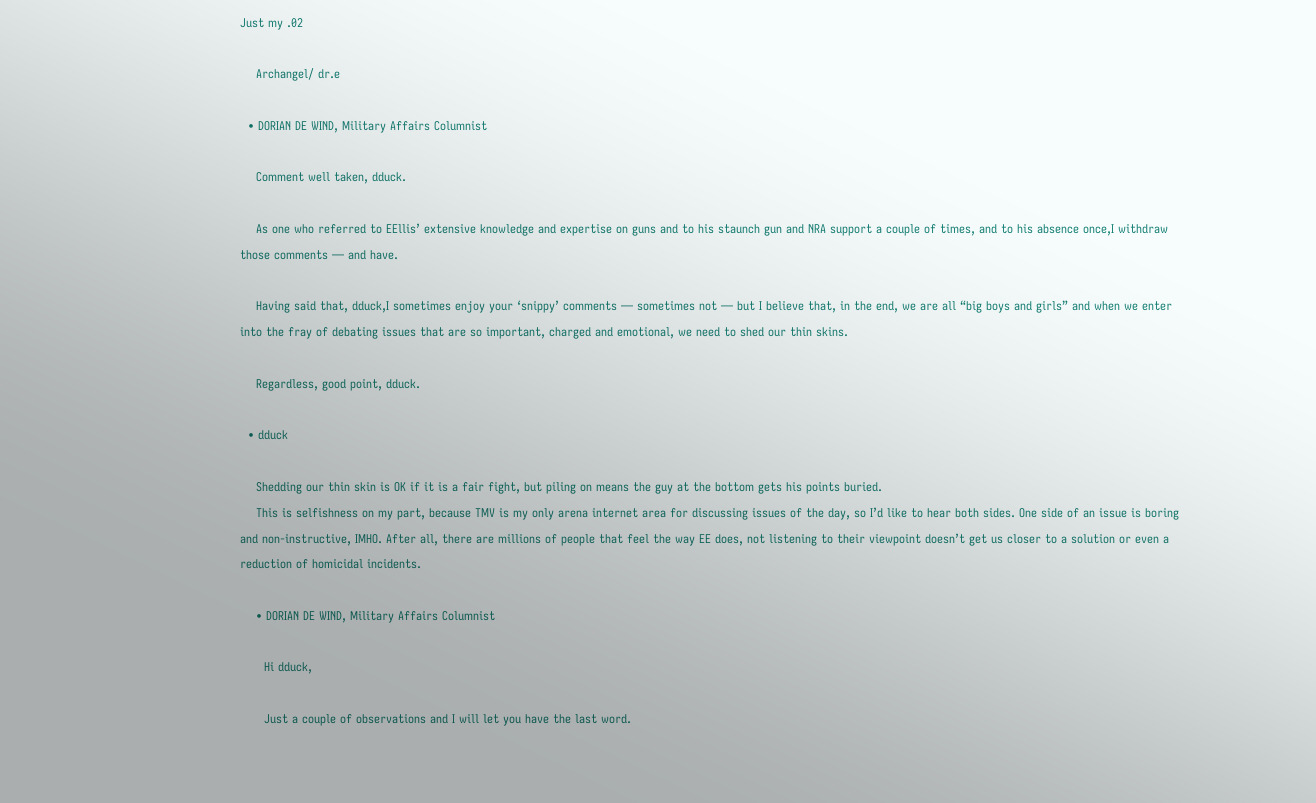Just my .02

    Archangel/ dr.e

  • DORIAN DE WIND, Military Affairs Columnist

    Comment well taken, dduck.

    As one who referred to EEllis’ extensive knowledge and expertise on guns and to his staunch gun and NRA support a couple of times, and to his absence once,I withdraw those comments — and have.

    Having said that, dduck,I sometimes enjoy your ‘snippy’ comments — sometimes not — but I believe that, in the end, we are all “big boys and girls” and when we enter into the fray of debating issues that are so important, charged and emotional, we need to shed our thin skins.

    Regardless, good point, dduck.

  • dduck

    Shedding our thin skin is OK if it is a fair fight, but piling on means the guy at the bottom gets his points buried.
    This is selfishness on my part, because TMV is my only arena internet area for discussing issues of the day, so I’d like to hear both sides. One side of an issue is boring and non-instructive, IMHO. After all, there are millions of people that feel the way EE does, not listening to their viewpoint doesn’t get us closer to a solution or even a reduction of homicidal incidents.

    • DORIAN DE WIND, Military Affairs Columnist

      Hi dduck,

      Just a couple of observations and I will let you have the last word.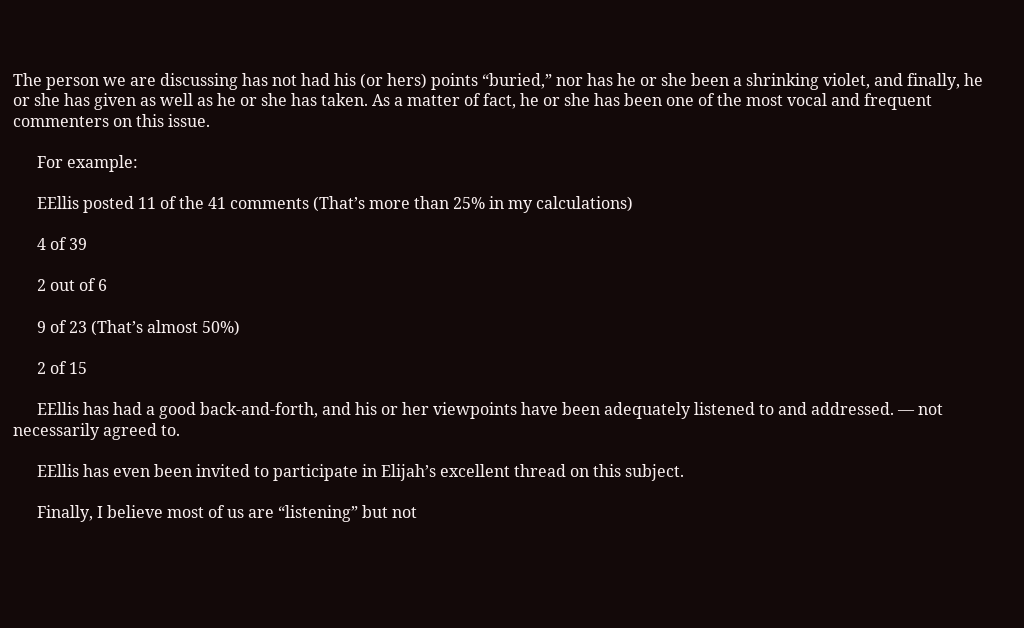The person we are discussing has not had his (or hers) points “buried,” nor has he or she been a shrinking violet, and finally, he or she has given as well as he or she has taken. As a matter of fact, he or she has been one of the most vocal and frequent commenters on this issue.

      For example:

      EEllis posted 11 of the 41 comments (That’s more than 25% in my calculations)

      4 of 39

      2 out of 6

      9 of 23 (That’s almost 50%)

      2 of 15

      EEllis has had a good back-and-forth, and his or her viewpoints have been adequately listened to and addressed. — not necessarily agreed to.

      EEllis has even been invited to participate in Elijah’s excellent thread on this subject.

      Finally, I believe most of us are “listening” but not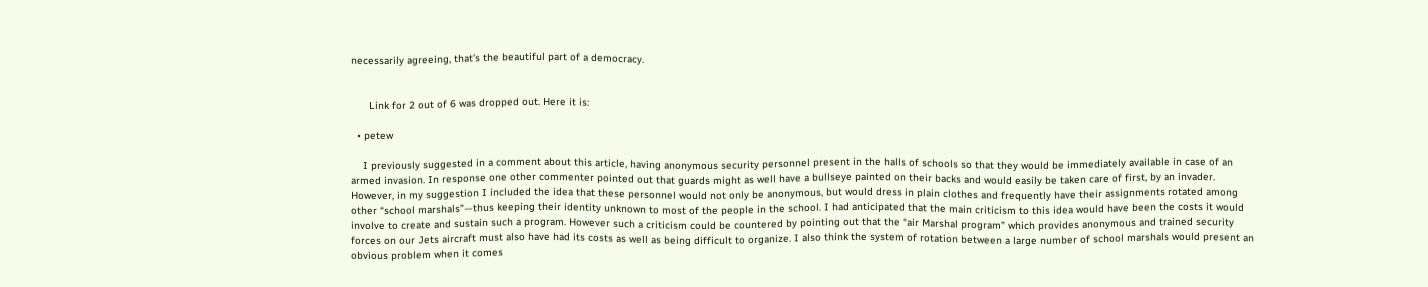necessarily agreeing, that’s the beautiful part of a democracy.


      Link for 2 out of 6 was dropped out. Here it is:

  • petew

    I previously suggested in a comment about this article, having anonymous security personnel present in the halls of schools so that they would be immediately available in case of an armed invasion. In response one other commenter pointed out that guards might as well have a bullseye painted on their backs and would easily be taken care of first, by an invader. However, in my suggestion I included the idea that these personnel would not only be anonymous, but would dress in plain clothes and frequently have their assignments rotated among other “school marshals”—thus keeping their identity unknown to most of the people in the school. I had anticipated that the main criticism to this idea would have been the costs it would involve to create and sustain such a program. However such a criticism could be countered by pointing out that the “air Marshal program” which provides anonymous and trained security forces on our Jets aircraft must also have had its costs as well as being difficult to organize. I also think the system of rotation between a large number of school marshals would present an obvious problem when it comes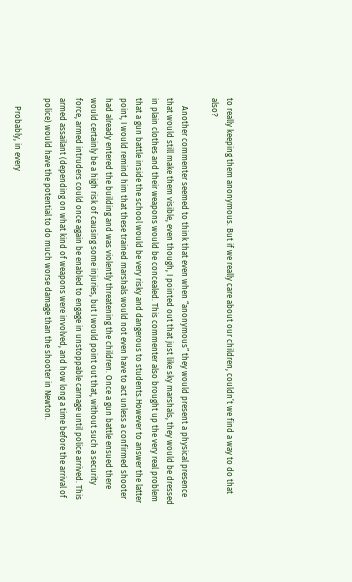to really keeping them anonymous. But if we really care about our children, couldn’t we find a way to do that also?

    Another commenter seemed to think that even when “anonymous” they would present a physical presence that would still make them visible, even though, I pointed out that just like sky marshals, they would be dressed in plain clothes and their weapons would be concealed. This commenter also brought up the very real problem that a gun battle inside the school would be very risky and dangerous to students.However to answer the latter point, I would remind him that these trained marshals would not even have to act unless a confirmed shooter had already entered the building and was violently threatening the children. Once a gun battle ensued there would certainly be a high risk of causing some injuries, but I would point out that, without such a security force, armed intruders could once again be enabled to engage in unstoppable carnage until police arrived. This armed assailant (depending on what kind of weapons were involved, and how long a time before the arrival of police) would have the potential to do much worse damage than the shooter in Newton.

    Probably, in every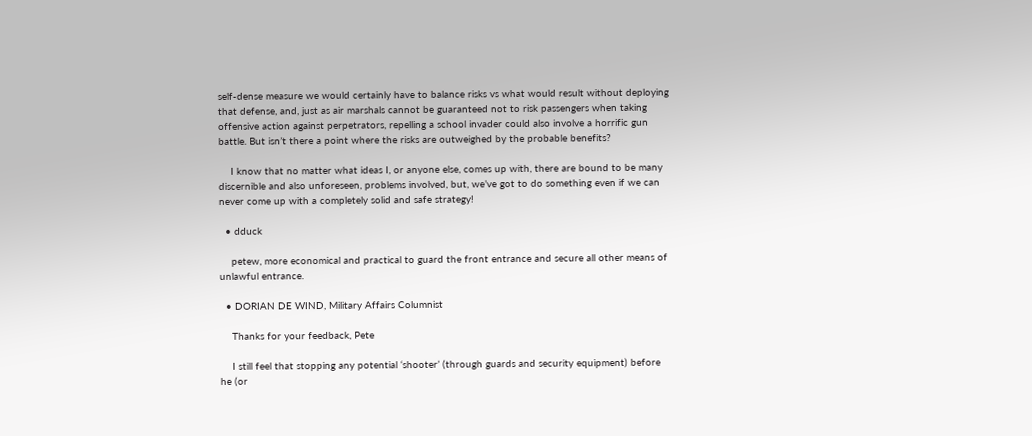self-dense measure we would certainly have to balance risks vs what would result without deploying that defense, and, just as air marshals cannot be guaranteed not to risk passengers when taking offensive action against perpetrators, repelling a school invader could also involve a horrific gun battle. But isn’t there a point where the risks are outweighed by the probable benefits?

    I know that no matter what ideas I, or anyone else, comes up with, there are bound to be many discernible and also unforeseen, problems involved, but, we’ve got to do something even if we can never come up with a completely solid and safe strategy!

  • dduck

    petew, more economical and practical to guard the front entrance and secure all other means of unlawful entrance.

  • DORIAN DE WIND, Military Affairs Columnist

    Thanks for your feedback, Pete

    I still feel that stopping any potential ‘shooter’ (through guards and security equipment) before he (or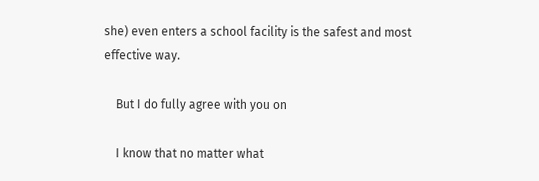she) even enters a school facility is the safest and most effective way.

    But I do fully agree with you on

    I know that no matter what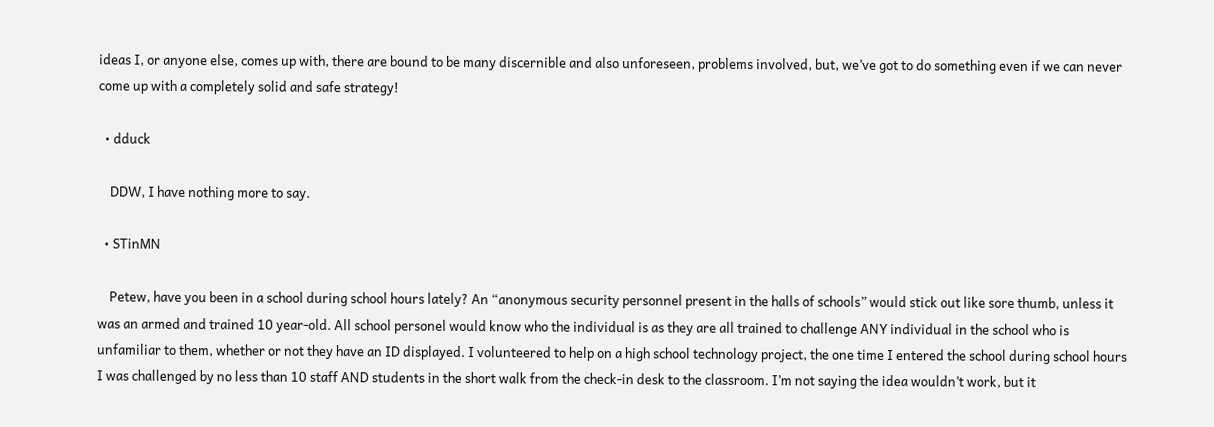ideas I, or anyone else, comes up with, there are bound to be many discernible and also unforeseen, problems involved, but, we’ve got to do something even if we can never come up with a completely solid and safe strategy!

  • dduck

    DDW, I have nothing more to say.

  • STinMN

    Petew, have you been in a school during school hours lately? An “anonymous security personnel present in the halls of schools” would stick out like sore thumb, unless it was an armed and trained 10 year-old. All school personel would know who the individual is as they are all trained to challenge ANY individual in the school who is unfamiliar to them, whether or not they have an ID displayed. I volunteered to help on a high school technology project, the one time I entered the school during school hours I was challenged by no less than 10 staff AND students in the short walk from the check-in desk to the classroom. I’m not saying the idea wouldn’t work, but it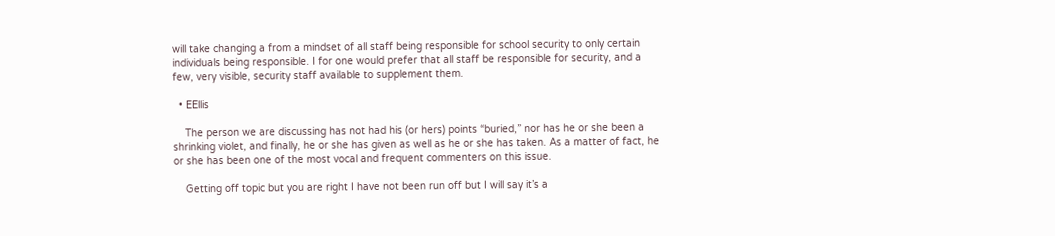will take changing a from a mindset of all staff being responsible for school security to only certain individuals being responsible. I for one would prefer that all staff be responsible for security, and a few, very visible, security staff available to supplement them.

  • EEllis

    The person we are discussing has not had his (or hers) points “buried,” nor has he or she been a shrinking violet, and finally, he or she has given as well as he or she has taken. As a matter of fact, he or she has been one of the most vocal and frequent commenters on this issue.

    Getting off topic but you are right I have not been run off but I will say it’s a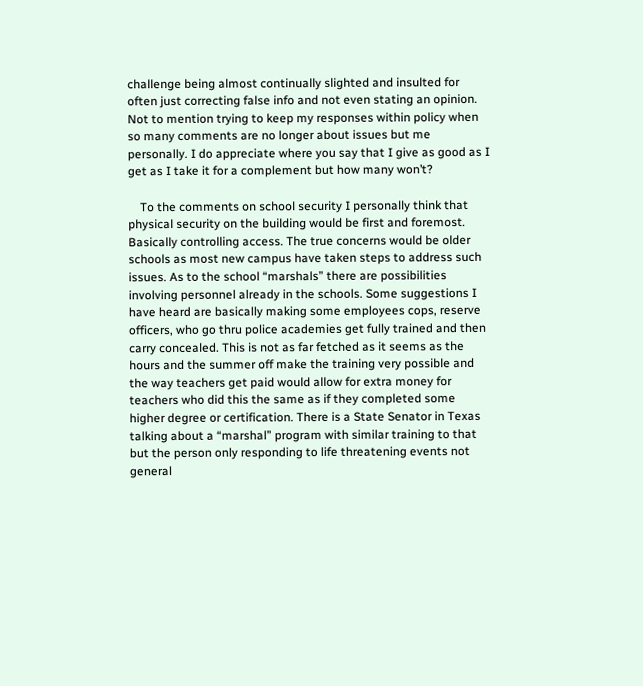challenge being almost continually slighted and insulted for often just correcting false info and not even stating an opinion. Not to mention trying to keep my responses within policy when so many comments are no longer about issues but me personally. I do appreciate where you say that I give as good as I get as I take it for a complement but how many won’t?

    To the comments on school security I personally think that physical security on the building would be first and foremost. Basically controlling access. The true concerns would be older schools as most new campus have taken steps to address such issues. As to the school “marshals” there are possibilities involving personnel already in the schools. Some suggestions I have heard are basically making some employees cops, reserve officers, who go thru police academies get fully trained and then carry concealed. This is not as far fetched as it seems as the hours and the summer off make the training very possible and the way teachers get paid would allow for extra money for teachers who did this the same as if they completed some higher degree or certification. There is a State Senator in Texas talking about a “marshal” program with similar training to that but the person only responding to life threatening events not general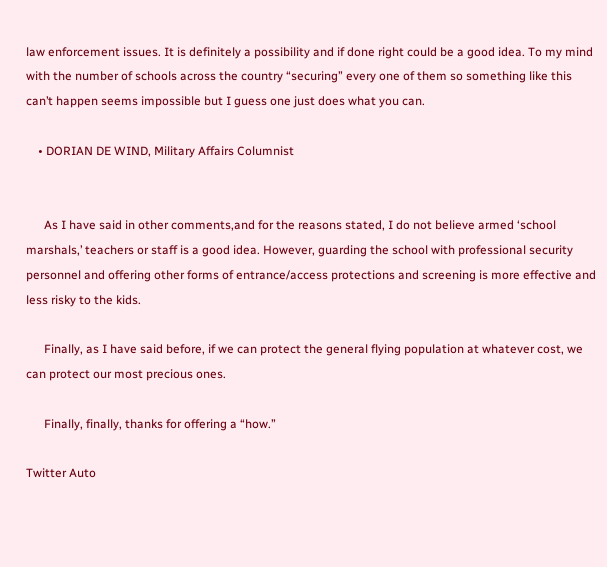law enforcement issues. It is definitely a possibility and if done right could be a good idea. To my mind with the number of schools across the country “securing” every one of them so something like this can’t happen seems impossible but I guess one just does what you can.

    • DORIAN DE WIND, Military Affairs Columnist


      As I have said in other comments,and for the reasons stated, I do not believe armed ‘school marshals,’ teachers or staff is a good idea. However, guarding the school with professional security personnel and offering other forms of entrance/access protections and screening is more effective and less risky to the kids.

      Finally, as I have said before, if we can protect the general flying population at whatever cost, we can protect our most precious ones.

      Finally, finally, thanks for offering a “how.”

Twitter Auto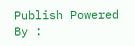Publish Powered By :